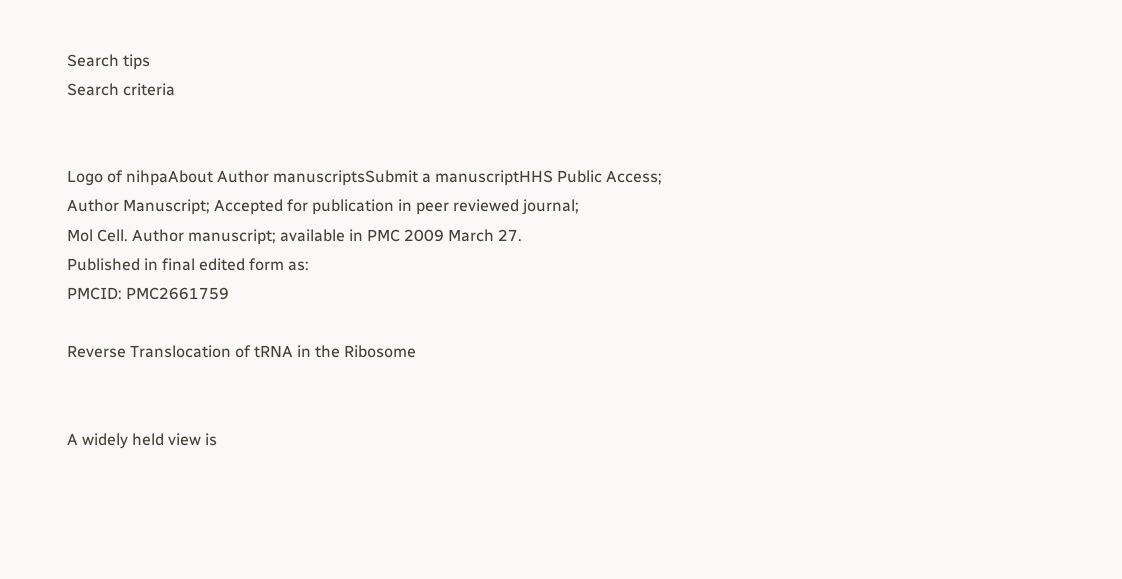Search tips
Search criteria


Logo of nihpaAbout Author manuscriptsSubmit a manuscriptHHS Public Access; Author Manuscript; Accepted for publication in peer reviewed journal;
Mol Cell. Author manuscript; available in PMC 2009 March 27.
Published in final edited form as:
PMCID: PMC2661759

Reverse Translocation of tRNA in the Ribosome


A widely held view is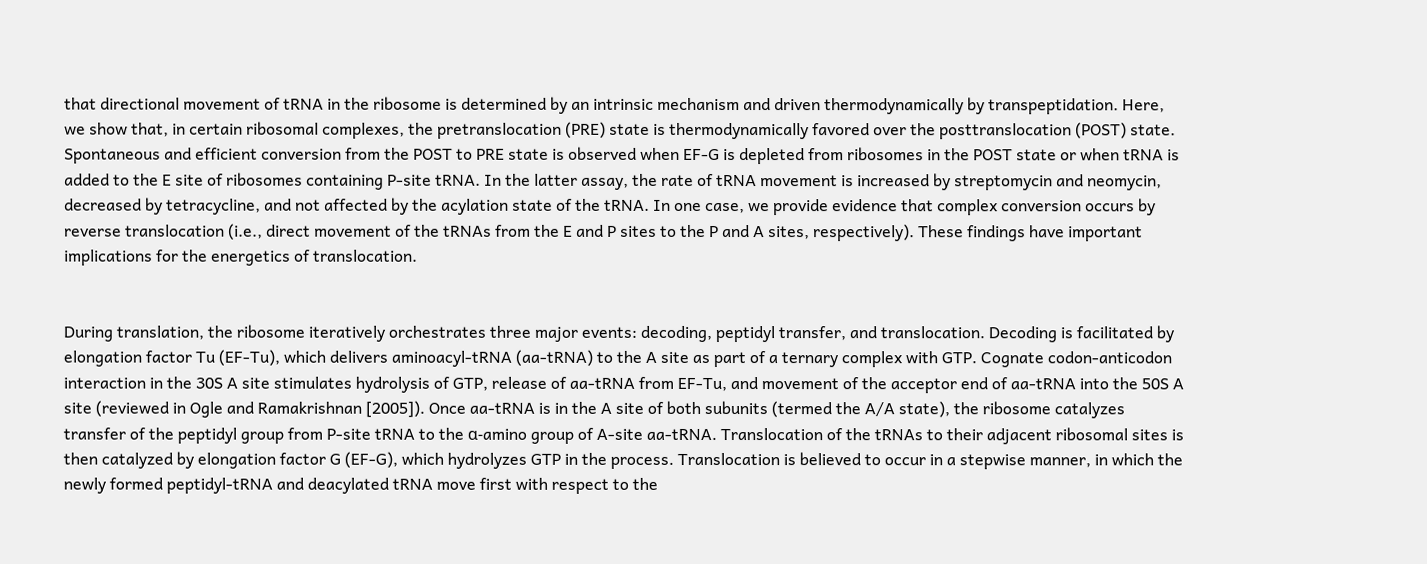that directional movement of tRNA in the ribosome is determined by an intrinsic mechanism and driven thermodynamically by transpeptidation. Here, we show that, in certain ribosomal complexes, the pretranslocation (PRE) state is thermodynamically favored over the posttranslocation (POST) state. Spontaneous and efficient conversion from the POST to PRE state is observed when EF-G is depleted from ribosomes in the POST state or when tRNA is added to the E site of ribosomes containing P-site tRNA. In the latter assay, the rate of tRNA movement is increased by streptomycin and neomycin, decreased by tetracycline, and not affected by the acylation state of the tRNA. In one case, we provide evidence that complex conversion occurs by reverse translocation (i.e., direct movement of the tRNAs from the E and P sites to the P and A sites, respectively). These findings have important implications for the energetics of translocation.


During translation, the ribosome iteratively orchestrates three major events: decoding, peptidyl transfer, and translocation. Decoding is facilitated by elongation factor Tu (EF-Tu), which delivers aminoacyl-tRNA (aa-tRNA) to the A site as part of a ternary complex with GTP. Cognate codon-anticodon interaction in the 30S A site stimulates hydrolysis of GTP, release of aa-tRNA from EF-Tu, and movement of the acceptor end of aa-tRNA into the 50S A site (reviewed in Ogle and Ramakrishnan [2005]). Once aa-tRNA is in the A site of both subunits (termed the A/A state), the ribosome catalyzes transfer of the peptidyl group from P-site tRNA to the α-amino group of A-site aa-tRNA. Translocation of the tRNAs to their adjacent ribosomal sites is then catalyzed by elongation factor G (EF-G), which hydrolyzes GTP in the process. Translocation is believed to occur in a stepwise manner, in which the newly formed peptidyl-tRNA and deacylated tRNA move first with respect to the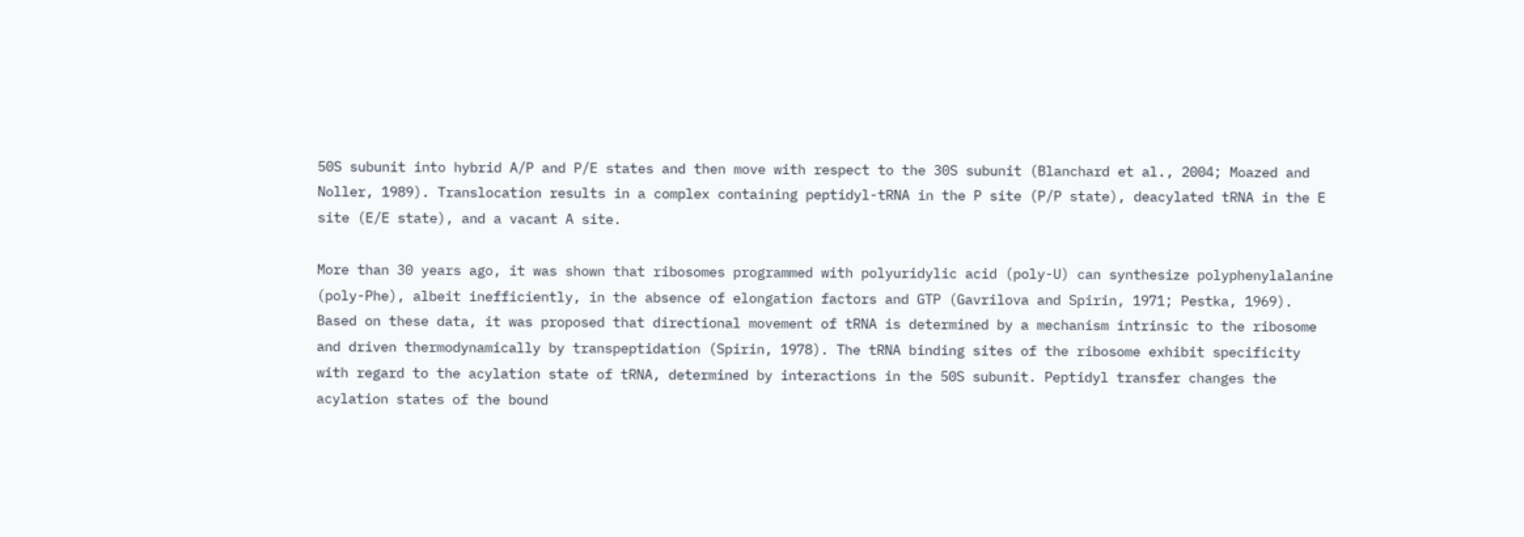50S subunit into hybrid A/P and P/E states and then move with respect to the 30S subunit (Blanchard et al., 2004; Moazed and Noller, 1989). Translocation results in a complex containing peptidyl-tRNA in the P site (P/P state), deacylated tRNA in the E site (E/E state), and a vacant A site.

More than 30 years ago, it was shown that ribosomes programmed with polyuridylic acid (poly-U) can synthesize polyphenylalanine (poly-Phe), albeit inefficiently, in the absence of elongation factors and GTP (Gavrilova and Spirin, 1971; Pestka, 1969). Based on these data, it was proposed that directional movement of tRNA is determined by a mechanism intrinsic to the ribosome and driven thermodynamically by transpeptidation (Spirin, 1978). The tRNA binding sites of the ribosome exhibit specificity with regard to the acylation state of tRNA, determined by interactions in the 50S subunit. Peptidyl transfer changes the acylation states of the bound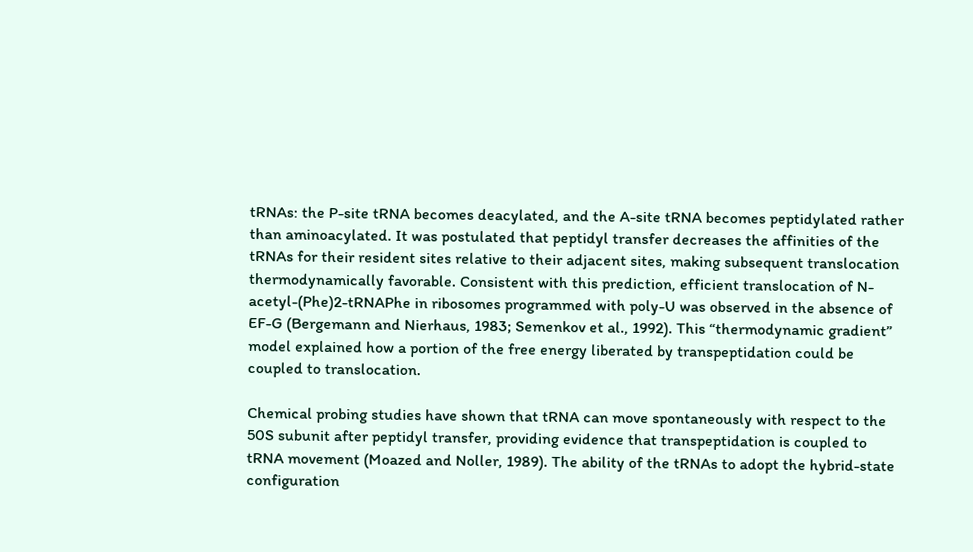tRNAs: the P-site tRNA becomes deacylated, and the A-site tRNA becomes peptidylated rather than aminoacylated. It was postulated that peptidyl transfer decreases the affinities of the tRNAs for their resident sites relative to their adjacent sites, making subsequent translocation thermodynamically favorable. Consistent with this prediction, efficient translocation of N-acetyl-(Phe)2-tRNAPhe in ribosomes programmed with poly-U was observed in the absence of EF-G (Bergemann and Nierhaus, 1983; Semenkov et al., 1992). This “thermodynamic gradient” model explained how a portion of the free energy liberated by transpeptidation could be coupled to translocation.

Chemical probing studies have shown that tRNA can move spontaneously with respect to the 50S subunit after peptidyl transfer, providing evidence that transpeptidation is coupled to tRNA movement (Moazed and Noller, 1989). The ability of the tRNAs to adopt the hybrid-state configuration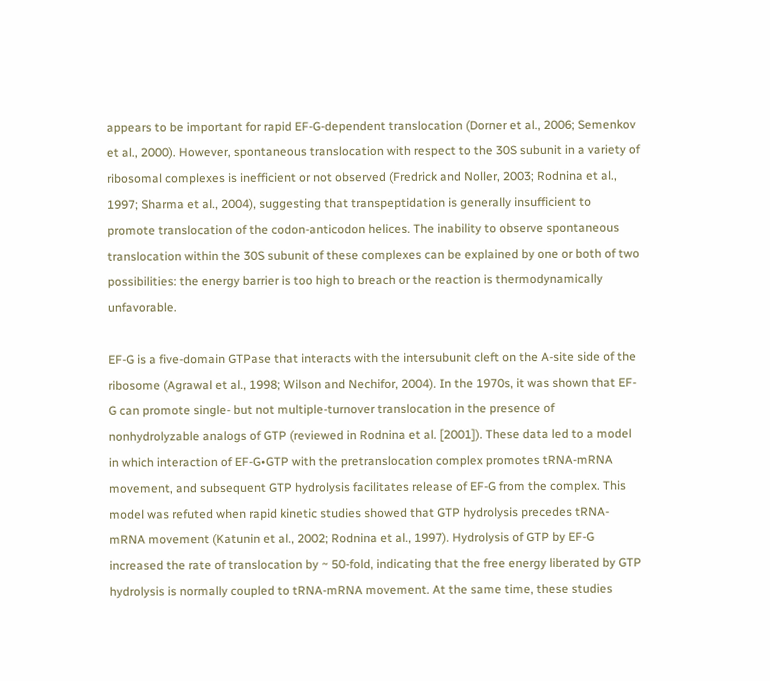appears to be important for rapid EF-G-dependent translocation (Dorner et al., 2006; Semenkov et al., 2000). However, spontaneous translocation with respect to the 30S subunit in a variety of ribosomal complexes is inefficient or not observed (Fredrick and Noller, 2003; Rodnina et al., 1997; Sharma et al., 2004), suggesting that transpeptidation is generally insufficient to promote translocation of the codon-anticodon helices. The inability to observe spontaneous translocation within the 30S subunit of these complexes can be explained by one or both of two possibilities: the energy barrier is too high to breach or the reaction is thermodynamically unfavorable.

EF-G is a five-domain GTPase that interacts with the intersubunit cleft on the A-site side of the ribosome (Agrawal et al., 1998; Wilson and Nechifor, 2004). In the 1970s, it was shown that EF-G can promote single- but not multiple-turnover translocation in the presence of nonhydrolyzable analogs of GTP (reviewed in Rodnina et al. [2001]). These data led to a model in which interaction of EF-G•GTP with the pretranslocation complex promotes tRNA-mRNA movement, and subsequent GTP hydrolysis facilitates release of EF-G from the complex. This model was refuted when rapid kinetic studies showed that GTP hydrolysis precedes tRNA-mRNA movement (Katunin et al., 2002; Rodnina et al., 1997). Hydrolysis of GTP by EF-G increased the rate of translocation by ~ 50-fold, indicating that the free energy liberated by GTP hydrolysis is normally coupled to tRNA-mRNA movement. At the same time, these studies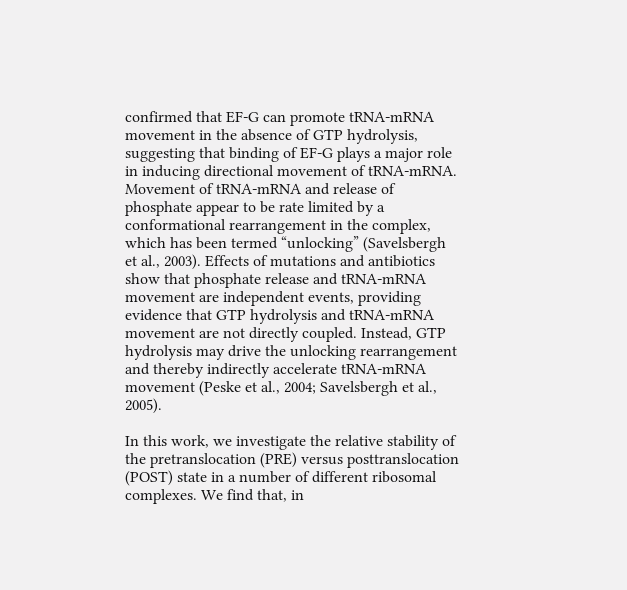confirmed that EF-G can promote tRNA-mRNA movement in the absence of GTP hydrolysis, suggesting that binding of EF-G plays a major role in inducing directional movement of tRNA-mRNA. Movement of tRNA-mRNA and release of phosphate appear to be rate limited by a conformational rearrangement in the complex, which has been termed “unlocking” (Savelsbergh et al., 2003). Effects of mutations and antibiotics show that phosphate release and tRNA-mRNA movement are independent events, providing evidence that GTP hydrolysis and tRNA-mRNA movement are not directly coupled. Instead, GTP hydrolysis may drive the unlocking rearrangement and thereby indirectly accelerate tRNA-mRNA movement (Peske et al., 2004; Savelsbergh et al., 2005).

In this work, we investigate the relative stability of the pretranslocation (PRE) versus posttranslocation (POST) state in a number of different ribosomal complexes. We find that, in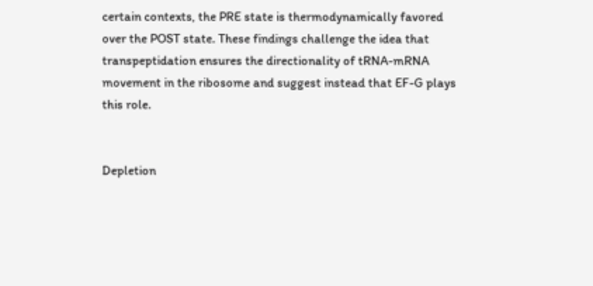certain contexts, the PRE state is thermodynamically favored over the POST state. These findings challenge the idea that transpeptidation ensures the directionality of tRNA-mRNA movement in the ribosome and suggest instead that EF-G plays this role.


Depletion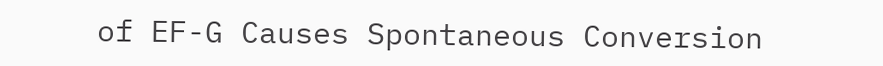of EF-G Causes Spontaneous Conversion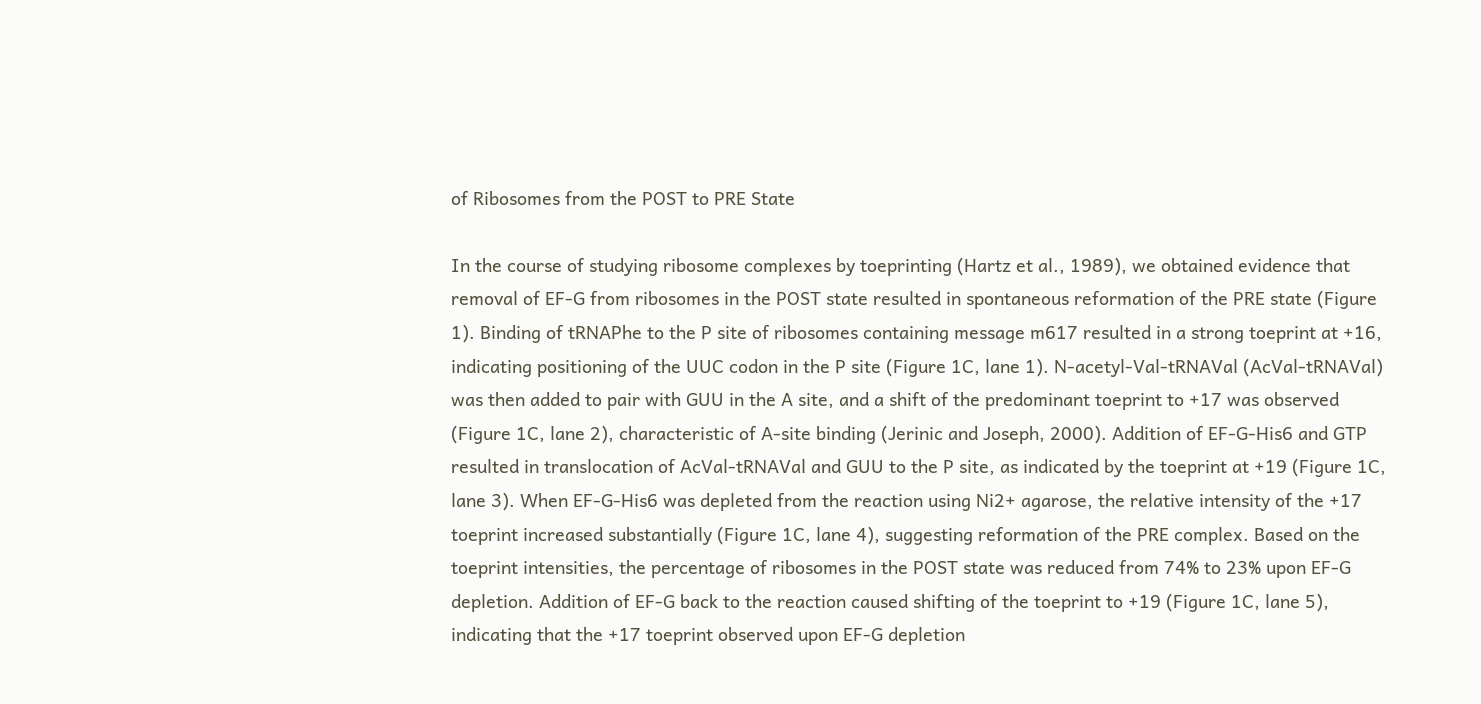of Ribosomes from the POST to PRE State

In the course of studying ribosome complexes by toeprinting (Hartz et al., 1989), we obtained evidence that removal of EF-G from ribosomes in the POST state resulted in spontaneous reformation of the PRE state (Figure 1). Binding of tRNAPhe to the P site of ribosomes containing message m617 resulted in a strong toeprint at +16, indicating positioning of the UUC codon in the P site (Figure 1C, lane 1). N-acetyl-Val-tRNAVal (AcVal-tRNAVal) was then added to pair with GUU in the A site, and a shift of the predominant toeprint to +17 was observed (Figure 1C, lane 2), characteristic of A-site binding (Jerinic and Joseph, 2000). Addition of EF-G-His6 and GTP resulted in translocation of AcVal-tRNAVal and GUU to the P site, as indicated by the toeprint at +19 (Figure 1C, lane 3). When EF-G-His6 was depleted from the reaction using Ni2+ agarose, the relative intensity of the +17 toeprint increased substantially (Figure 1C, lane 4), suggesting reformation of the PRE complex. Based on the toeprint intensities, the percentage of ribosomes in the POST state was reduced from 74% to 23% upon EF-G depletion. Addition of EF-G back to the reaction caused shifting of the toeprint to +19 (Figure 1C, lane 5), indicating that the +17 toeprint observed upon EF-G depletion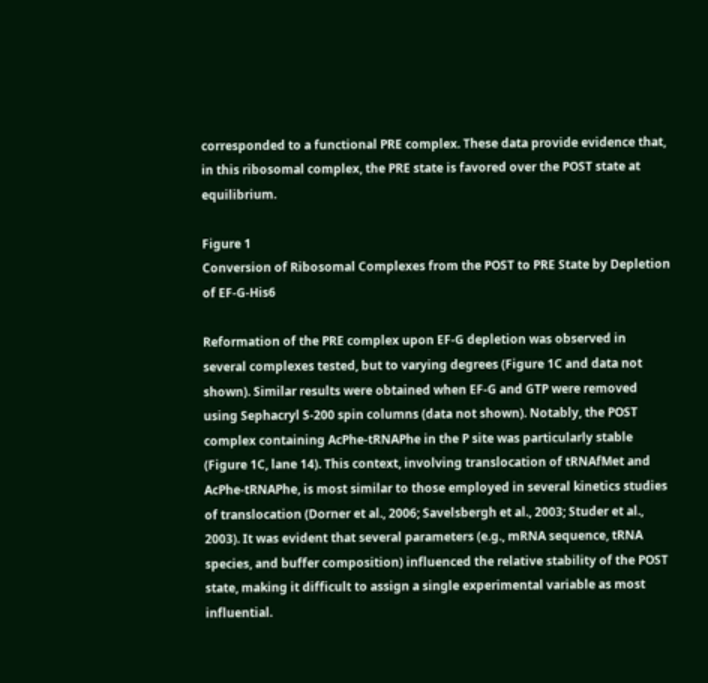corresponded to a functional PRE complex. These data provide evidence that, in this ribosomal complex, the PRE state is favored over the POST state at equilibrium.

Figure 1
Conversion of Ribosomal Complexes from the POST to PRE State by Depletion of EF-G-His6

Reformation of the PRE complex upon EF-G depletion was observed in several complexes tested, but to varying degrees (Figure 1C and data not shown). Similar results were obtained when EF-G and GTP were removed using Sephacryl S-200 spin columns (data not shown). Notably, the POST complex containing AcPhe-tRNAPhe in the P site was particularly stable (Figure 1C, lane 14). This context, involving translocation of tRNAfMet and AcPhe-tRNAPhe, is most similar to those employed in several kinetics studies of translocation (Dorner et al., 2006; Savelsbergh et al., 2003; Studer et al., 2003). It was evident that several parameters (e.g., mRNA sequence, tRNA species, and buffer composition) influenced the relative stability of the POST state, making it difficult to assign a single experimental variable as most influential.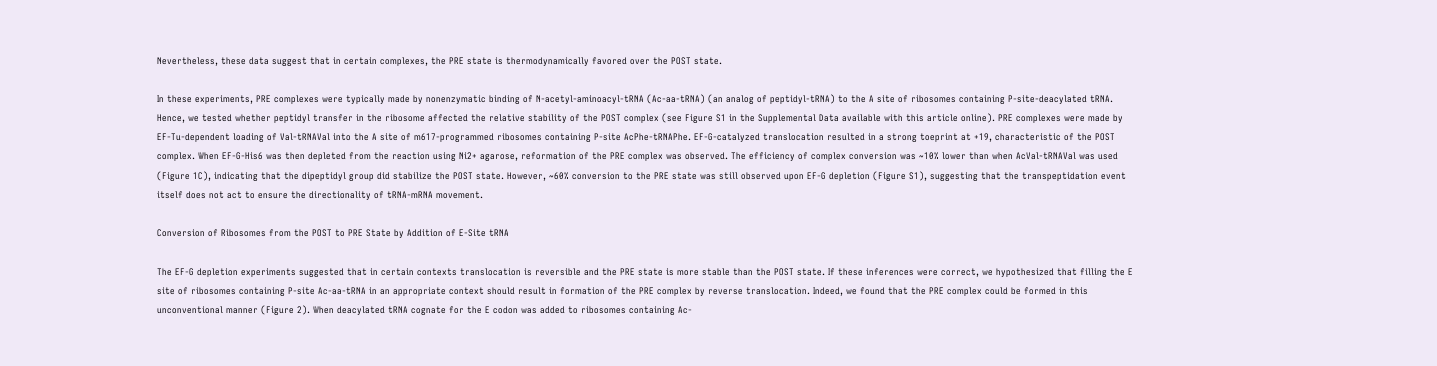Nevertheless, these data suggest that in certain complexes, the PRE state is thermodynamically favored over the POST state.

In these experiments, PRE complexes were typically made by nonenzymatic binding of N-acetyl-aminoacyl-tRNA (Ac-aa-tRNA) (an analog of peptidyl-tRNA) to the A site of ribosomes containing P-site-deacylated tRNA. Hence, we tested whether peptidyl transfer in the ribosome affected the relative stability of the POST complex (see Figure S1 in the Supplemental Data available with this article online). PRE complexes were made by EF-Tu-dependent loading of Val-tRNAVal into the A site of m617-programmed ribosomes containing P-site AcPhe-tRNAPhe. EF-G-catalyzed translocation resulted in a strong toeprint at +19, characteristic of the POST complex. When EF-G-His6 was then depleted from the reaction using Ni2+ agarose, reformation of the PRE complex was observed. The efficiency of complex conversion was ~10% lower than when AcVal-tRNAVal was used (Figure 1C), indicating that the dipeptidyl group did stabilize the POST state. However, ~60% conversion to the PRE state was still observed upon EF-G depletion (Figure S1), suggesting that the transpeptidation event itself does not act to ensure the directionality of tRNA-mRNA movement.

Conversion of Ribosomes from the POST to PRE State by Addition of E-Site tRNA

The EF-G depletion experiments suggested that in certain contexts translocation is reversible and the PRE state is more stable than the POST state. If these inferences were correct, we hypothesized that filling the E site of ribosomes containing P-site Ac-aa-tRNA in an appropriate context should result in formation of the PRE complex by reverse translocation. Indeed, we found that the PRE complex could be formed in this unconventional manner (Figure 2). When deacylated tRNA cognate for the E codon was added to ribosomes containing Ac-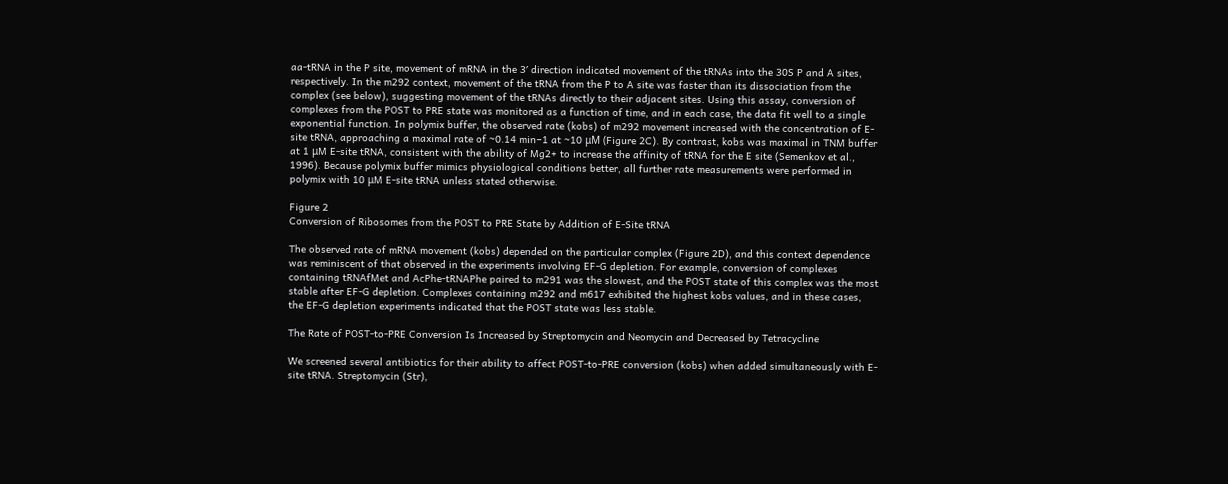aa-tRNA in the P site, movement of mRNA in the 3′ direction indicated movement of the tRNAs into the 30S P and A sites, respectively. In the m292 context, movement of the tRNA from the P to A site was faster than its dissociation from the complex (see below), suggesting movement of the tRNAs directly to their adjacent sites. Using this assay, conversion of complexes from the POST to PRE state was monitored as a function of time, and in each case, the data fit well to a single exponential function. In polymix buffer, the observed rate (kobs) of m292 movement increased with the concentration of E-site tRNA, approaching a maximal rate of ~0.14 min−1 at ~10 μM (Figure 2C). By contrast, kobs was maximal in TNM buffer at 1 μM E-site tRNA, consistent with the ability of Mg2+ to increase the affinity of tRNA for the E site (Semenkov et al., 1996). Because polymix buffer mimics physiological conditions better, all further rate measurements were performed in polymix with 10 μM E-site tRNA unless stated otherwise.

Figure 2
Conversion of Ribosomes from the POST to PRE State by Addition of E-Site tRNA

The observed rate of mRNA movement (kobs) depended on the particular complex (Figure 2D), and this context dependence was reminiscent of that observed in the experiments involving EF-G depletion. For example, conversion of complexes containing tRNAfMet and AcPhe-tRNAPhe paired to m291 was the slowest, and the POST state of this complex was the most stable after EF-G depletion. Complexes containing m292 and m617 exhibited the highest kobs values, and in these cases, the EF-G depletion experiments indicated that the POST state was less stable.

The Rate of POST-to-PRE Conversion Is Increased by Streptomycin and Neomycin and Decreased by Tetracycline

We screened several antibiotics for their ability to affect POST-to-PRE conversion (kobs) when added simultaneously with E-site tRNA. Streptomycin (Str),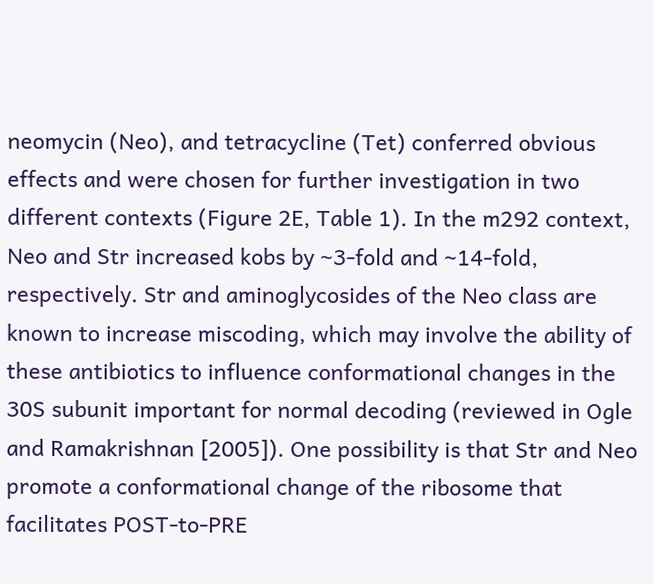neomycin (Neo), and tetracycline (Tet) conferred obvious effects and were chosen for further investigation in two different contexts (Figure 2E, Table 1). In the m292 context, Neo and Str increased kobs by ~3-fold and ~14-fold, respectively. Str and aminoglycosides of the Neo class are known to increase miscoding, which may involve the ability of these antibiotics to influence conformational changes in the 30S subunit important for normal decoding (reviewed in Ogle and Ramakrishnan [2005]). One possibility is that Str and Neo promote a conformational change of the ribosome that facilitates POST-to-PRE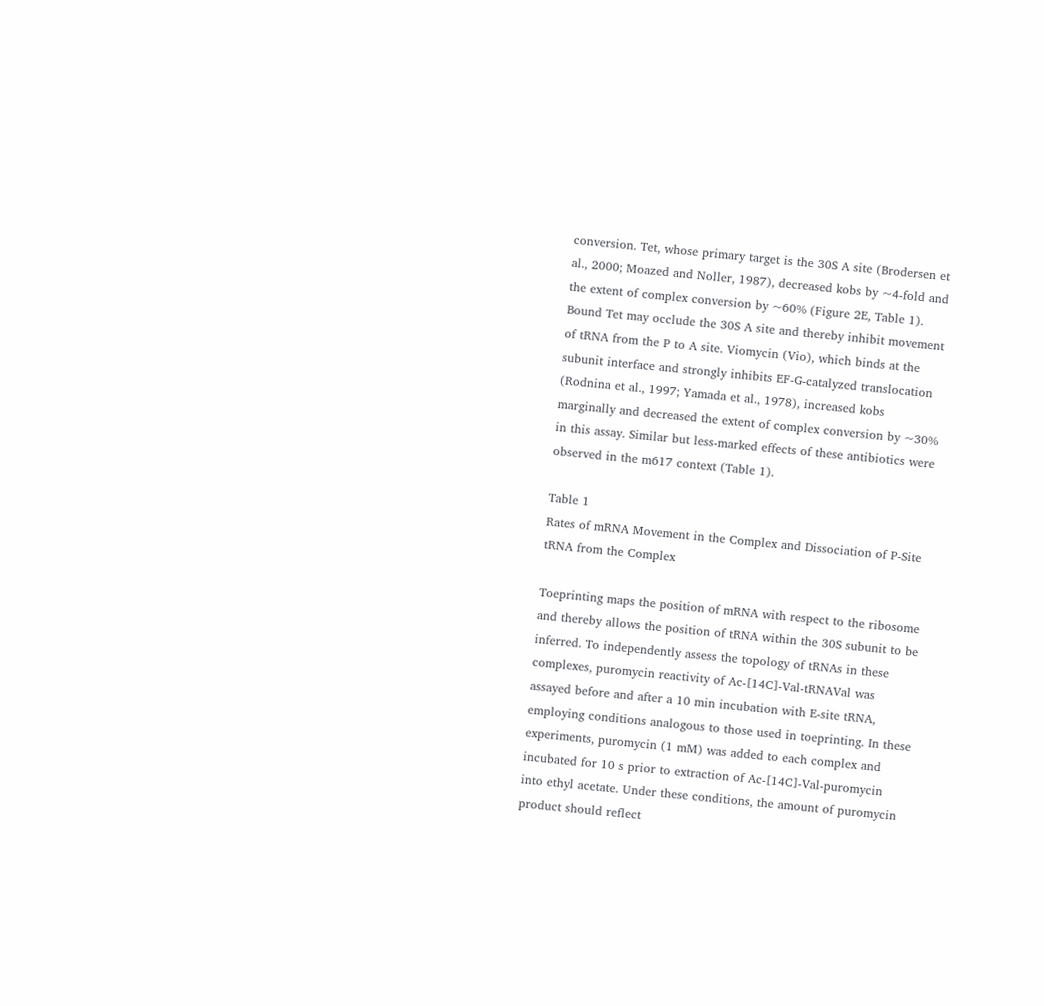conversion. Tet, whose primary target is the 30S A site (Brodersen et al., 2000; Moazed and Noller, 1987), decreased kobs by ~4-fold and the extent of complex conversion by ~60% (Figure 2E, Table 1). Bound Tet may occlude the 30S A site and thereby inhibit movement of tRNA from the P to A site. Viomycin (Vio), which binds at the subunit interface and strongly inhibits EF-G-catalyzed translocation (Rodnina et al., 1997; Yamada et al., 1978), increased kobs marginally and decreased the extent of complex conversion by ~30% in this assay. Similar but less-marked effects of these antibiotics were observed in the m617 context (Table 1).

Table 1
Rates of mRNA Movement in the Complex and Dissociation of P-Site tRNA from the Complex

Toeprinting maps the position of mRNA with respect to the ribosome and thereby allows the position of tRNA within the 30S subunit to be inferred. To independently assess the topology of tRNAs in these complexes, puromycin reactivity of Ac-[14C]-Val-tRNAVal was assayed before and after a 10 min incubation with E-site tRNA, employing conditions analogous to those used in toeprinting. In these experiments, puromycin (1 mM) was added to each complex and incubated for 10 s prior to extraction of Ac-[14C]-Val-puromycin into ethyl acetate. Under these conditions, the amount of puromycin product should reflect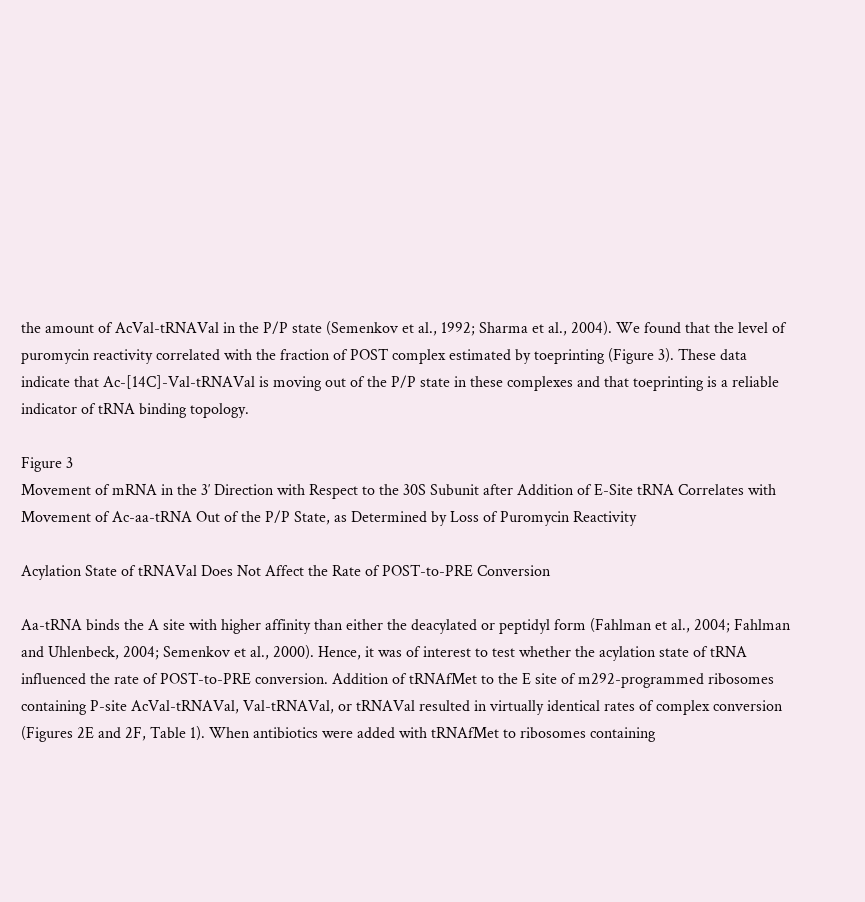the amount of AcVal-tRNAVal in the P/P state (Semenkov et al., 1992; Sharma et al., 2004). We found that the level of puromycin reactivity correlated with the fraction of POST complex estimated by toeprinting (Figure 3). These data indicate that Ac-[14C]-Val-tRNAVal is moving out of the P/P state in these complexes and that toeprinting is a reliable indicator of tRNA binding topology.

Figure 3
Movement of mRNA in the 3′ Direction with Respect to the 30S Subunit after Addition of E-Site tRNA Correlates with Movement of Ac-aa-tRNA Out of the P/P State, as Determined by Loss of Puromycin Reactivity

Acylation State of tRNAVal Does Not Affect the Rate of POST-to-PRE Conversion

Aa-tRNA binds the A site with higher affinity than either the deacylated or peptidyl form (Fahlman et al., 2004; Fahlman and Uhlenbeck, 2004; Semenkov et al., 2000). Hence, it was of interest to test whether the acylation state of tRNA influenced the rate of POST-to-PRE conversion. Addition of tRNAfMet to the E site of m292-programmed ribosomes containing P-site AcVal-tRNAVal, Val-tRNAVal, or tRNAVal resulted in virtually identical rates of complex conversion (Figures 2E and 2F, Table 1). When antibiotics were added with tRNAfMet to ribosomes containing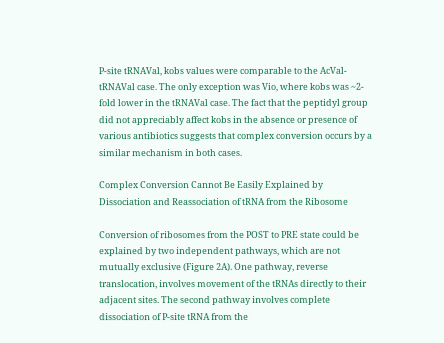P-site tRNAVal, kobs values were comparable to the AcVal-tRNAVal case. The only exception was Vio, where kobs was ~2-fold lower in the tRNAVal case. The fact that the peptidyl group did not appreciably affect kobs in the absence or presence of various antibiotics suggests that complex conversion occurs by a similar mechanism in both cases.

Complex Conversion Cannot Be Easily Explained by Dissociation and Reassociation of tRNA from the Ribosome

Conversion of ribosomes from the POST to PRE state could be explained by two independent pathways, which are not mutually exclusive (Figure 2A). One pathway, reverse translocation, involves movement of the tRNAs directly to their adjacent sites. The second pathway involves complete dissociation of P-site tRNA from the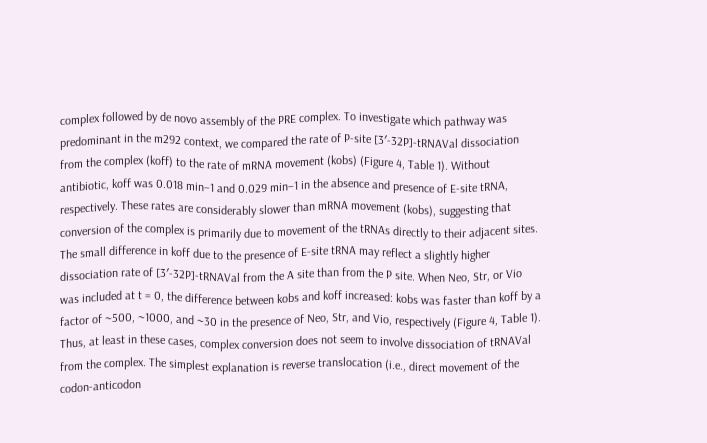complex followed by de novo assembly of the PRE complex. To investigate which pathway was predominant in the m292 context, we compared the rate of P-site [3′-32P]-tRNAVal dissociation from the complex (koff) to the rate of mRNA movement (kobs) (Figure 4, Table 1). Without antibiotic, koff was 0.018 min−1 and 0.029 min−1 in the absence and presence of E-site tRNA, respectively. These rates are considerably slower than mRNA movement (kobs), suggesting that conversion of the complex is primarily due to movement of the tRNAs directly to their adjacent sites. The small difference in koff due to the presence of E-site tRNA may reflect a slightly higher dissociation rate of [3′-32P]-tRNAVal from the A site than from the P site. When Neo, Str, or Vio was included at t = 0, the difference between kobs and koff increased: kobs was faster than koff by a factor of ~500, ~1000, and ~30 in the presence of Neo, Str, and Vio, respectively (Figure 4, Table 1). Thus, at least in these cases, complex conversion does not seem to involve dissociation of tRNAVal from the complex. The simplest explanation is reverse translocation (i.e., direct movement of the codon-anticodon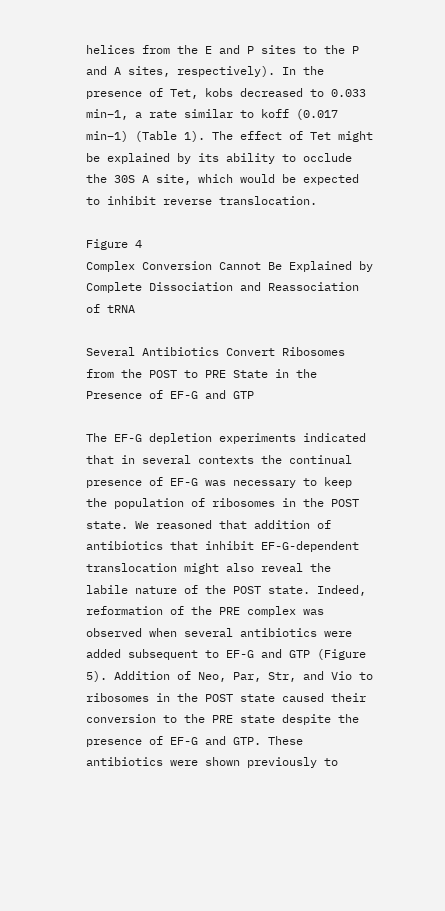helices from the E and P sites to the P and A sites, respectively). In the presence of Tet, kobs decreased to 0.033 min−1, a rate similar to koff (0.017 min−1) (Table 1). The effect of Tet might be explained by its ability to occlude the 30S A site, which would be expected to inhibit reverse translocation.

Figure 4
Complex Conversion Cannot Be Explained by Complete Dissociation and Reassociation of tRNA

Several Antibiotics Convert Ribosomes from the POST to PRE State in the Presence of EF-G and GTP

The EF-G depletion experiments indicated that in several contexts the continual presence of EF-G was necessary to keep the population of ribosomes in the POST state. We reasoned that addition of antibiotics that inhibit EF-G-dependent translocation might also reveal the labile nature of the POST state. Indeed, reformation of the PRE complex was observed when several antibiotics were added subsequent to EF-G and GTP (Figure 5). Addition of Neo, Par, Str, and Vio to ribosomes in the POST state caused their conversion to the PRE state despite the presence of EF-G and GTP. These antibiotics were shown previously to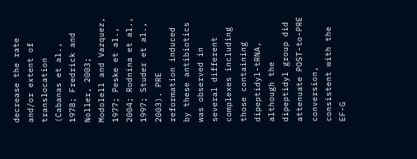decrease the rate and/or extent of translocation (Cabanas et al., 1978; Fredrick and Noller, 2003; Modolell and Vazquez, 1977; Peske et al., 2004; Rodnina et al., 1997; Studer et al., 2003). PRE reformation induced by these antibiotics was observed in several different complexes including those containing dipeptidyl-tRNA, although the dipeptidyl group did attenuate POST-to-PRE conversion, consistent with the EF-G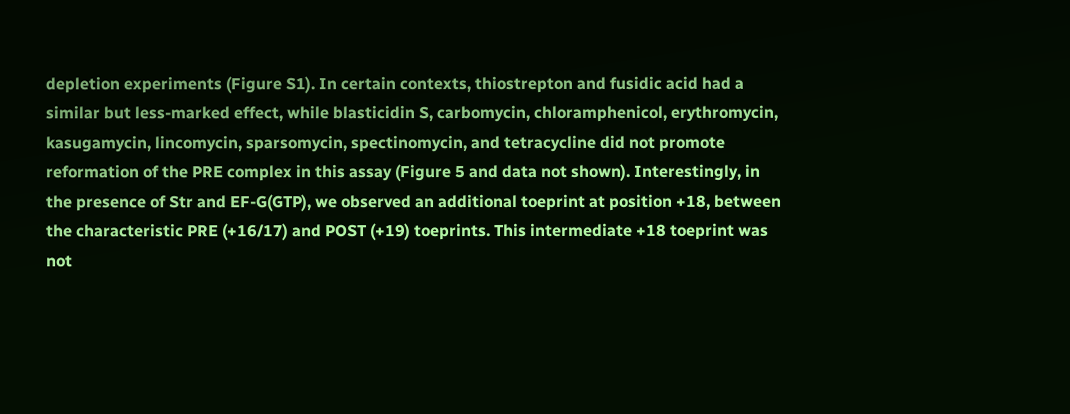depletion experiments (Figure S1). In certain contexts, thiostrepton and fusidic acid had a similar but less-marked effect, while blasticidin S, carbomycin, chloramphenicol, erythromycin, kasugamycin, lincomycin, sparsomycin, spectinomycin, and tetracycline did not promote reformation of the PRE complex in this assay (Figure 5 and data not shown). Interestingly, in the presence of Str and EF-G(GTP), we observed an additional toeprint at position +18, between the characteristic PRE (+16/17) and POST (+19) toeprints. This intermediate +18 toeprint was not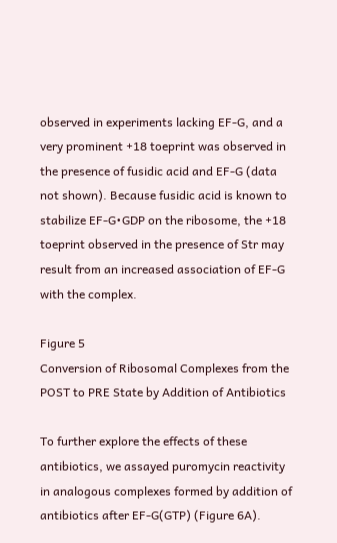observed in experiments lacking EF-G, and a very prominent +18 toeprint was observed in the presence of fusidic acid and EF-G (data not shown). Because fusidic acid is known to stabilize EF-G•GDP on the ribosome, the +18 toeprint observed in the presence of Str may result from an increased association of EF-G with the complex.

Figure 5
Conversion of Ribosomal Complexes from the POST to PRE State by Addition of Antibiotics

To further explore the effects of these antibiotics, we assayed puromycin reactivity in analogous complexes formed by addition of antibiotics after EF-G(GTP) (Figure 6A).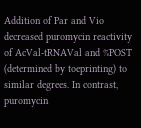Addition of Par and Vio decreased puromycin reactivity of AcVal-tRNAVal and %POST (determined by toeprinting) to similar degrees. In contrast, puromycin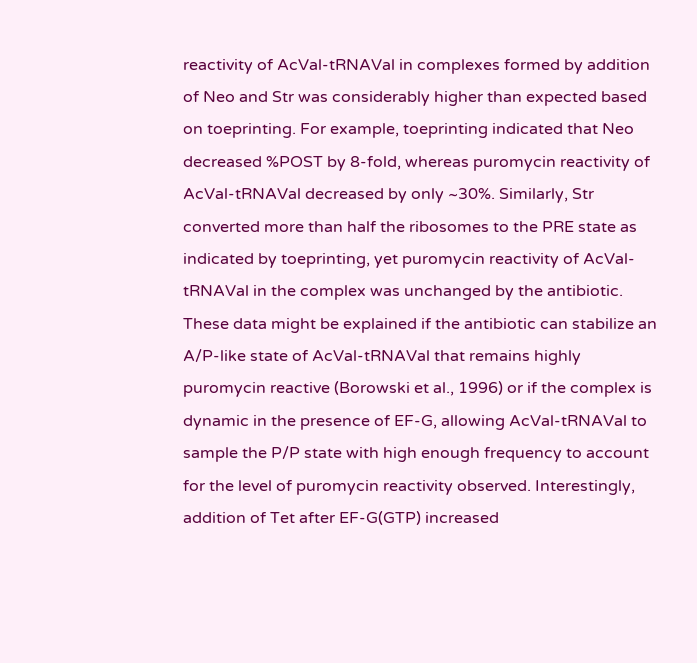reactivity of AcVal-tRNAVal in complexes formed by addition of Neo and Str was considerably higher than expected based on toeprinting. For example, toeprinting indicated that Neo decreased %POST by 8-fold, whereas puromycin reactivity of AcVal-tRNAVal decreased by only ~30%. Similarly, Str converted more than half the ribosomes to the PRE state as indicated by toeprinting, yet puromycin reactivity of AcVal-tRNAVal in the complex was unchanged by the antibiotic. These data might be explained if the antibiotic can stabilize an A/P-like state of AcVal-tRNAVal that remains highly puromycin reactive (Borowski et al., 1996) or if the complex is dynamic in the presence of EF-G, allowing AcVal-tRNAVal to sample the P/P state with high enough frequency to account for the level of puromycin reactivity observed. Interestingly, addition of Tet after EF-G(GTP) increased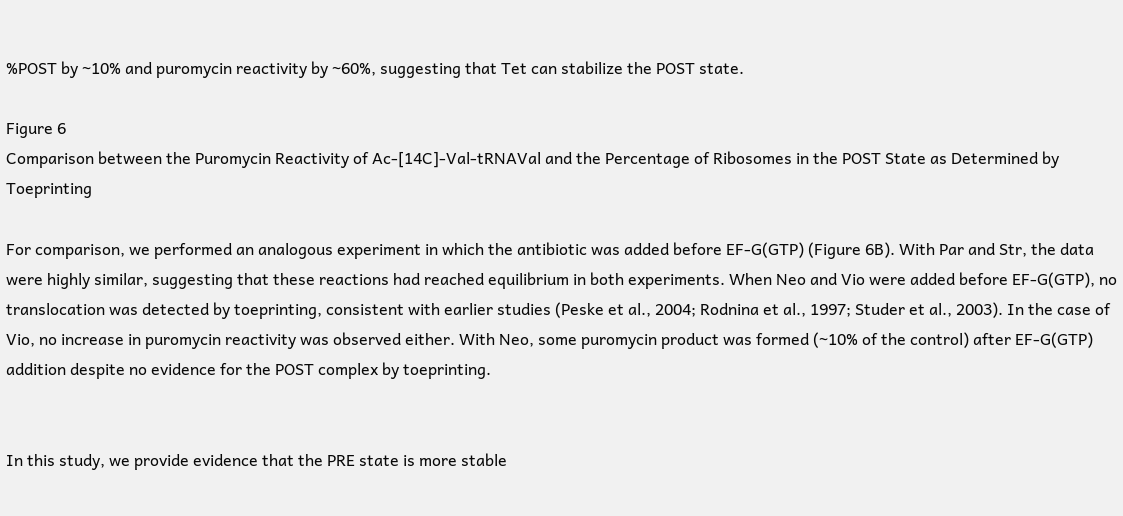%POST by ~10% and puromycin reactivity by ~60%, suggesting that Tet can stabilize the POST state.

Figure 6
Comparison between the Puromycin Reactivity of Ac-[14C]-Val-tRNAVal and the Percentage of Ribosomes in the POST State as Determined by Toeprinting

For comparison, we performed an analogous experiment in which the antibiotic was added before EF-G(GTP) (Figure 6B). With Par and Str, the data were highly similar, suggesting that these reactions had reached equilibrium in both experiments. When Neo and Vio were added before EF-G(GTP), no translocation was detected by toeprinting, consistent with earlier studies (Peske et al., 2004; Rodnina et al., 1997; Studer et al., 2003). In the case of Vio, no increase in puromycin reactivity was observed either. With Neo, some puromycin product was formed (~10% of the control) after EF-G(GTP) addition despite no evidence for the POST complex by toeprinting.


In this study, we provide evidence that the PRE state is more stable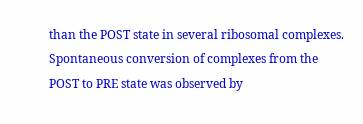than the POST state in several ribosomal complexes. Spontaneous conversion of complexes from the POST to PRE state was observed by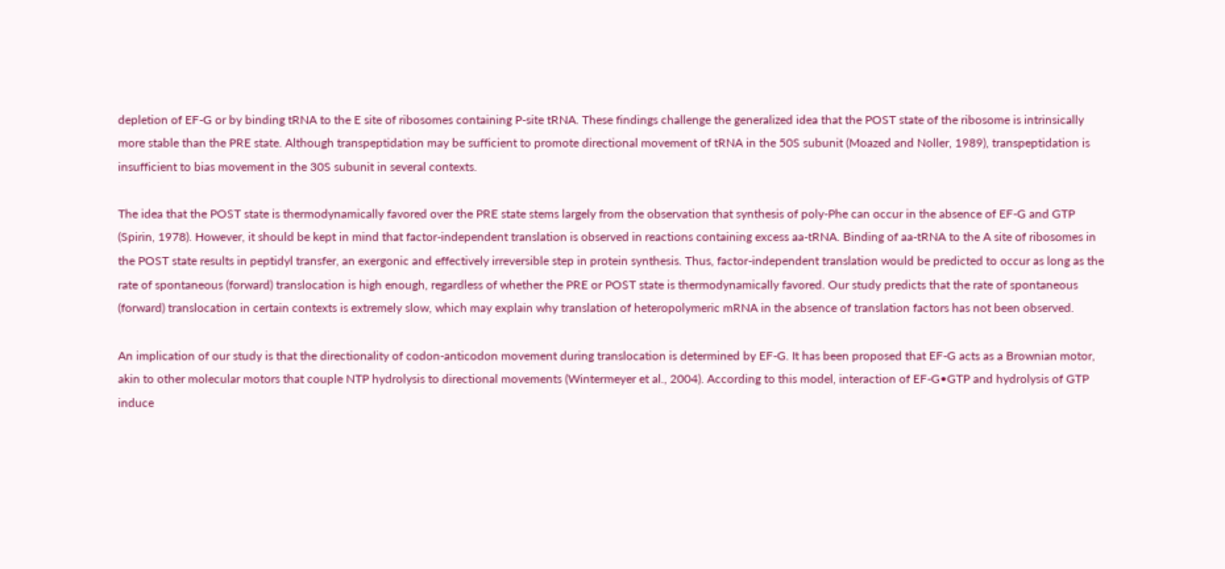depletion of EF-G or by binding tRNA to the E site of ribosomes containing P-site tRNA. These findings challenge the generalized idea that the POST state of the ribosome is intrinsically more stable than the PRE state. Although transpeptidation may be sufficient to promote directional movement of tRNA in the 50S subunit (Moazed and Noller, 1989), transpeptidation is insufficient to bias movement in the 30S subunit in several contexts.

The idea that the POST state is thermodynamically favored over the PRE state stems largely from the observation that synthesis of poly-Phe can occur in the absence of EF-G and GTP (Spirin, 1978). However, it should be kept in mind that factor-independent translation is observed in reactions containing excess aa-tRNA. Binding of aa-tRNA to the A site of ribosomes in the POST state results in peptidyl transfer, an exergonic and effectively irreversible step in protein synthesis. Thus, factor-independent translation would be predicted to occur as long as the rate of spontaneous (forward) translocation is high enough, regardless of whether the PRE or POST state is thermodynamically favored. Our study predicts that the rate of spontaneous (forward) translocation in certain contexts is extremely slow, which may explain why translation of heteropolymeric mRNA in the absence of translation factors has not been observed.

An implication of our study is that the directionality of codon-anticodon movement during translocation is determined by EF-G. It has been proposed that EF-G acts as a Brownian motor, akin to other molecular motors that couple NTP hydrolysis to directional movements (Wintermeyer et al., 2004). According to this model, interaction of EF-G•GTP and hydrolysis of GTP induce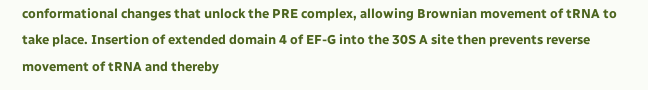conformational changes that unlock the PRE complex, allowing Brownian movement of tRNA to take place. Insertion of extended domain 4 of EF-G into the 30S A site then prevents reverse movement of tRNA and thereby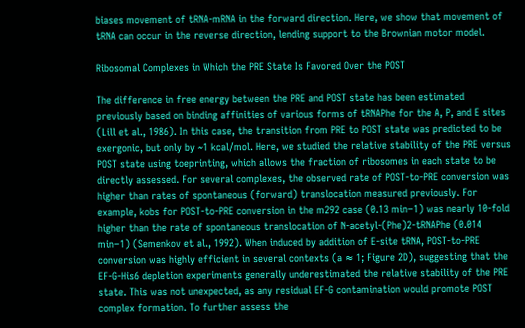biases movement of tRNA-mRNA in the forward direction. Here, we show that movement of tRNA can occur in the reverse direction, lending support to the Brownian motor model.

Ribosomal Complexes in Which the PRE State Is Favored Over the POST

The difference in free energy between the PRE and POST state has been estimated previously based on binding affinities of various forms of tRNAPhe for the A, P, and E sites (Lill et al., 1986). In this case, the transition from PRE to POST state was predicted to be exergonic, but only by ~1 kcal/mol. Here, we studied the relative stability of the PRE versus POST state using toeprinting, which allows the fraction of ribosomes in each state to be directly assessed. For several complexes, the observed rate of POST-to-PRE conversion was higher than rates of spontaneous (forward) translocation measured previously. For example, kobs for POST-to-PRE conversion in the m292 case (0.13 min−1) was nearly 10-fold higher than the rate of spontaneous translocation of N-acetyl-(Phe)2-tRNAPhe (0.014 min−1) (Semenkov et al., 1992). When induced by addition of E-site tRNA, POST-to-PRE conversion was highly efficient in several contexts (a ≈ 1; Figure 2D), suggesting that the EF-G-His6 depletion experiments generally underestimated the relative stability of the PRE state. This was not unexpected, as any residual EF-G contamination would promote POST complex formation. To further assess the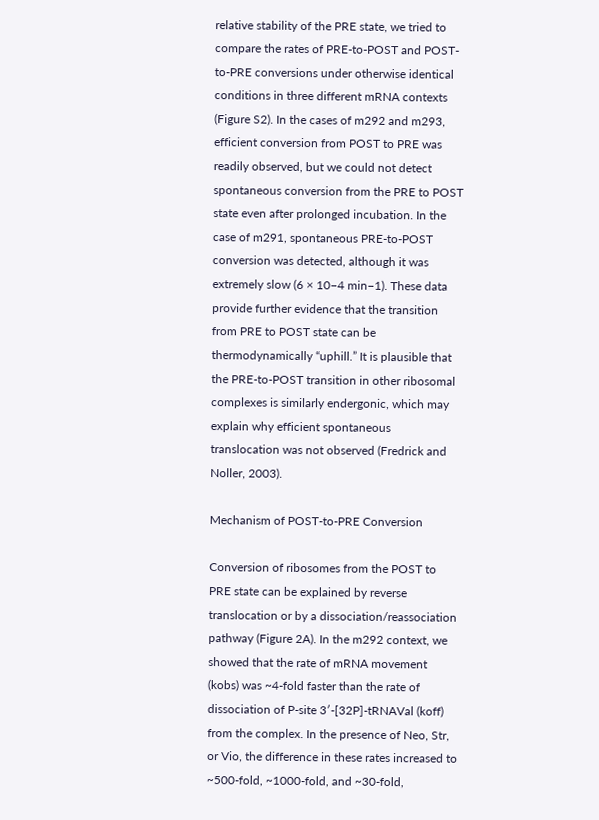relative stability of the PRE state, we tried to compare the rates of PRE-to-POST and POST-to-PRE conversions under otherwise identical conditions in three different mRNA contexts (Figure S2). In the cases of m292 and m293, efficient conversion from POST to PRE was readily observed, but we could not detect spontaneous conversion from the PRE to POST state even after prolonged incubation. In the case of m291, spontaneous PRE-to-POST conversion was detected, although it was extremely slow (6 × 10−4 min−1). These data provide further evidence that the transition from PRE to POST state can be thermodynamically “uphill.” It is plausible that the PRE-to-POST transition in other ribosomal complexes is similarly endergonic, which may explain why efficient spontaneous translocation was not observed (Fredrick and Noller, 2003).

Mechanism of POST-to-PRE Conversion

Conversion of ribosomes from the POST to PRE state can be explained by reverse translocation or by a dissociation/reassociation pathway (Figure 2A). In the m292 context, we showed that the rate of mRNA movement (kobs) was ~4-fold faster than the rate of dissociation of P-site 3′-[32P]-tRNAVal (koff) from the complex. In the presence of Neo, Str, or Vio, the difference in these rates increased to ~500-fold, ~1000-fold, and ~30-fold,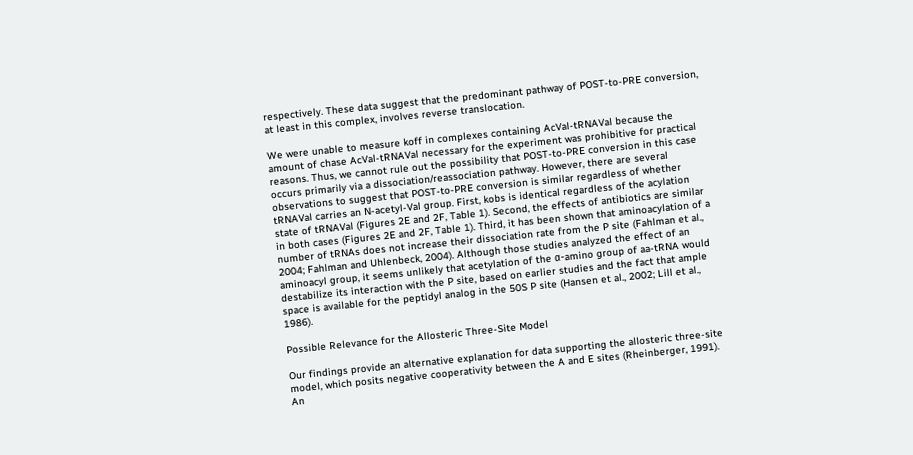respectively. These data suggest that the predominant pathway of POST-to-PRE conversion, at least in this complex, involves reverse translocation.

We were unable to measure koff in complexes containing AcVal-tRNAVal because the amount of chase AcVal-tRNAVal necessary for the experiment was prohibitive for practical reasons. Thus, we cannot rule out the possibility that POST-to-PRE conversion in this case occurs primarily via a dissociation/reassociation pathway. However, there are several observations to suggest that POST-to-PRE conversion is similar regardless of whether tRNAVal carries an N-acetyl-Val group. First, kobs is identical regardless of the acylation state of tRNAVal (Figures 2E and 2F, Table 1). Second, the effects of antibiotics are similar in both cases (Figures 2E and 2F, Table 1). Third, it has been shown that aminoacylation of a number of tRNAs does not increase their dissociation rate from the P site (Fahlman et al., 2004; Fahlman and Uhlenbeck, 2004). Although those studies analyzed the effect of an aminoacyl group, it seems unlikely that acetylation of the α-amino group of aa-tRNA would destabilize its interaction with the P site, based on earlier studies and the fact that ample space is available for the peptidyl analog in the 50S P site (Hansen et al., 2002; Lill et al., 1986).

Possible Relevance for the Allosteric Three-Site Model

Our findings provide an alternative explanation for data supporting the allosteric three-site model, which posits negative cooperativity between the A and E sites (Rheinberger, 1991). An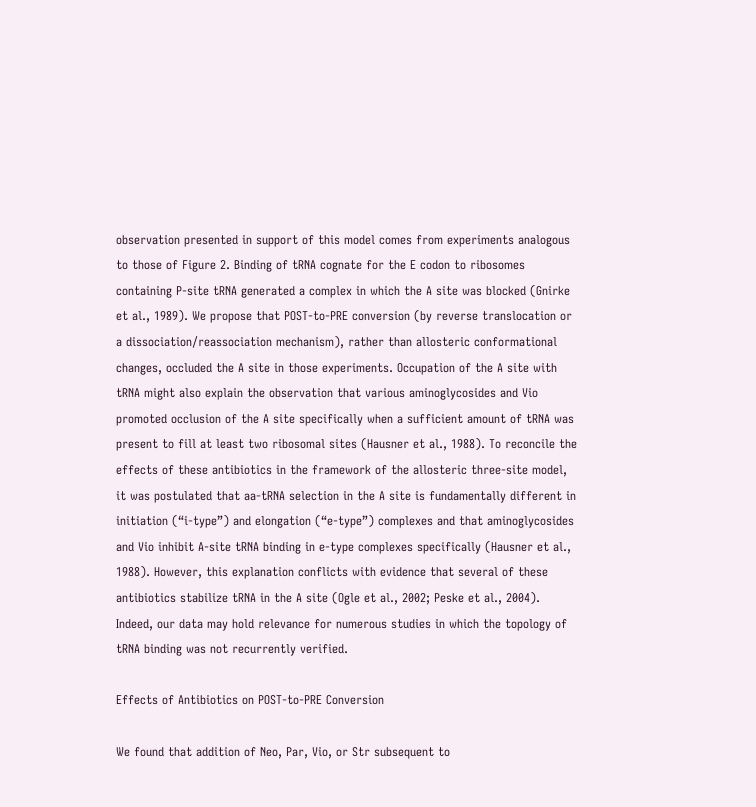observation presented in support of this model comes from experiments analogous to those of Figure 2. Binding of tRNA cognate for the E codon to ribosomes containing P-site tRNA generated a complex in which the A site was blocked (Gnirke et al., 1989). We propose that POST-to-PRE conversion (by reverse translocation or a dissociation/reassociation mechanism), rather than allosteric conformational changes, occluded the A site in those experiments. Occupation of the A site with tRNA might also explain the observation that various aminoglycosides and Vio promoted occlusion of the A site specifically when a sufficient amount of tRNA was present to fill at least two ribosomal sites (Hausner et al., 1988). To reconcile the effects of these antibiotics in the framework of the allosteric three-site model, it was postulated that aa-tRNA selection in the A site is fundamentally different in initiation (“i-type”) and elongation (“e-type”) complexes and that aminoglycosides and Vio inhibit A-site tRNA binding in e-type complexes specifically (Hausner et al., 1988). However, this explanation conflicts with evidence that several of these antibiotics stabilize tRNA in the A site (Ogle et al., 2002; Peske et al., 2004). Indeed, our data may hold relevance for numerous studies in which the topology of tRNA binding was not recurrently verified.

Effects of Antibiotics on POST-to-PRE Conversion

We found that addition of Neo, Par, Vio, or Str subsequent to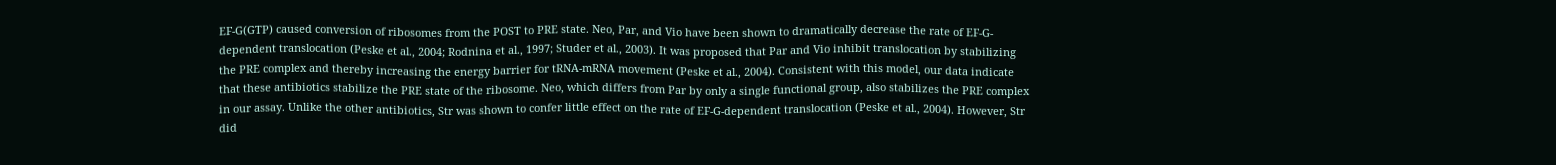EF-G(GTP) caused conversion of ribosomes from the POST to PRE state. Neo, Par, and Vio have been shown to dramatically decrease the rate of EF-G-dependent translocation (Peske et al., 2004; Rodnina et al., 1997; Studer et al., 2003). It was proposed that Par and Vio inhibit translocation by stabilizing the PRE complex and thereby increasing the energy barrier for tRNA-mRNA movement (Peske et al., 2004). Consistent with this model, our data indicate that these antibiotics stabilize the PRE state of the ribosome. Neo, which differs from Par by only a single functional group, also stabilizes the PRE complex in our assay. Unlike the other antibiotics, Str was shown to confer little effect on the rate of EF-G-dependent translocation (Peske et al., 2004). However, Str did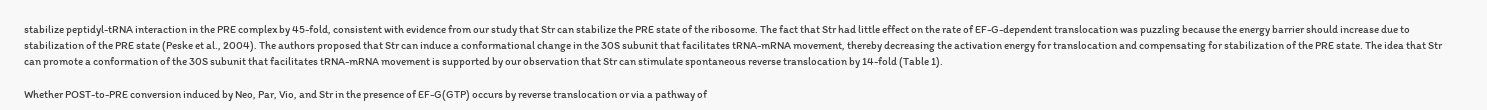stabilize peptidyl-tRNA interaction in the PRE complex by 45-fold, consistent with evidence from our study that Str can stabilize the PRE state of the ribosome. The fact that Str had little effect on the rate of EF-G-dependent translocation was puzzling because the energy barrier should increase due to stabilization of the PRE state (Peske et al., 2004). The authors proposed that Str can induce a conformational change in the 30S subunit that facilitates tRNA-mRNA movement, thereby decreasing the activation energy for translocation and compensating for stabilization of the PRE state. The idea that Str can promote a conformation of the 30S subunit that facilitates tRNA-mRNA movement is supported by our observation that Str can stimulate spontaneous reverse translocation by 14-fold (Table 1).

Whether POST-to-PRE conversion induced by Neo, Par, Vio, and Str in the presence of EF-G(GTP) occurs by reverse translocation or via a pathway of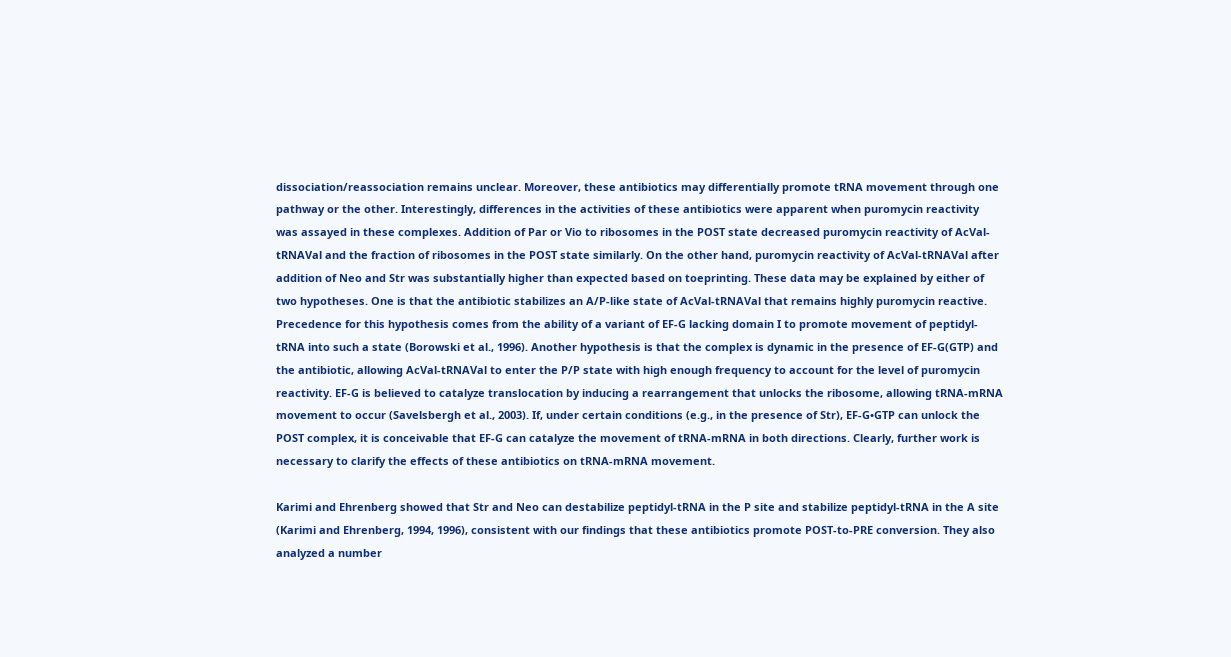dissociation/reassociation remains unclear. Moreover, these antibiotics may differentially promote tRNA movement through one pathway or the other. Interestingly, differences in the activities of these antibiotics were apparent when puromycin reactivity was assayed in these complexes. Addition of Par or Vio to ribosomes in the POST state decreased puromycin reactivity of AcVal-tRNAVal and the fraction of ribosomes in the POST state similarly. On the other hand, puromycin reactivity of AcVal-tRNAVal after addition of Neo and Str was substantially higher than expected based on toeprinting. These data may be explained by either of two hypotheses. One is that the antibiotic stabilizes an A/P-like state of AcVal-tRNAVal that remains highly puromycin reactive. Precedence for this hypothesis comes from the ability of a variant of EF-G lacking domain I to promote movement of peptidyl-tRNA into such a state (Borowski et al., 1996). Another hypothesis is that the complex is dynamic in the presence of EF-G(GTP) and the antibiotic, allowing AcVal-tRNAVal to enter the P/P state with high enough frequency to account for the level of puromycin reactivity. EF-G is believed to catalyze translocation by inducing a rearrangement that unlocks the ribosome, allowing tRNA-mRNA movement to occur (Savelsbergh et al., 2003). If, under certain conditions (e.g., in the presence of Str), EF-G•GTP can unlock the POST complex, it is conceivable that EF-G can catalyze the movement of tRNA-mRNA in both directions. Clearly, further work is necessary to clarify the effects of these antibiotics on tRNA-mRNA movement.

Karimi and Ehrenberg showed that Str and Neo can destabilize peptidyl-tRNA in the P site and stabilize peptidyl-tRNA in the A site (Karimi and Ehrenberg, 1994, 1996), consistent with our findings that these antibiotics promote POST-to-PRE conversion. They also analyzed a number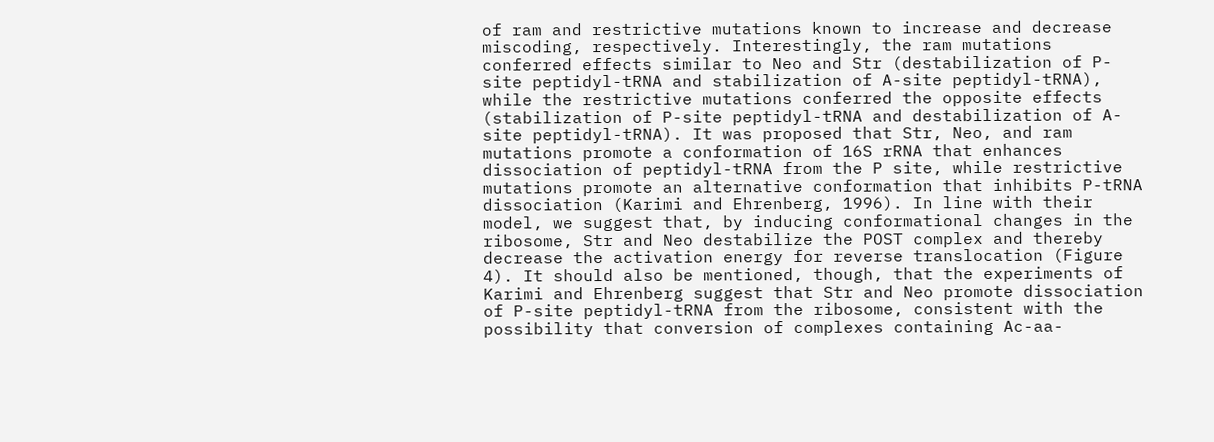of ram and restrictive mutations known to increase and decrease miscoding, respectively. Interestingly, the ram mutations conferred effects similar to Neo and Str (destabilization of P-site peptidyl-tRNA and stabilization of A-site peptidyl-tRNA), while the restrictive mutations conferred the opposite effects (stabilization of P-site peptidyl-tRNA and destabilization of A-site peptidyl-tRNA). It was proposed that Str, Neo, and ram mutations promote a conformation of 16S rRNA that enhances dissociation of peptidyl-tRNA from the P site, while restrictive mutations promote an alternative conformation that inhibits P-tRNA dissociation (Karimi and Ehrenberg, 1996). In line with their model, we suggest that, by inducing conformational changes in the ribosome, Str and Neo destabilize the POST complex and thereby decrease the activation energy for reverse translocation (Figure 4). It should also be mentioned, though, that the experiments of Karimi and Ehrenberg suggest that Str and Neo promote dissociation of P-site peptidyl-tRNA from the ribosome, consistent with the possibility that conversion of complexes containing Ac-aa-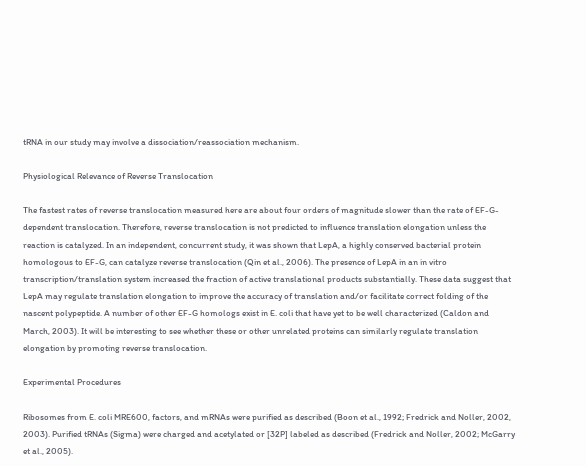tRNA in our study may involve a dissociation/reassociation mechanism.

Physiological Relevance of Reverse Translocation

The fastest rates of reverse translocation measured here are about four orders of magnitude slower than the rate of EF-G-dependent translocation. Therefore, reverse translocation is not predicted to influence translation elongation unless the reaction is catalyzed. In an independent, concurrent study, it was shown that LepA, a highly conserved bacterial protein homologous to EF-G, can catalyze reverse translocation (Qin et al., 2006). The presence of LepA in an in vitro transcription/translation system increased the fraction of active translational products substantially. These data suggest that LepA may regulate translation elongation to improve the accuracy of translation and/or facilitate correct folding of the nascent polypeptide. A number of other EF-G homologs exist in E. coli that have yet to be well characterized (Caldon and March, 2003). It will be interesting to see whether these or other unrelated proteins can similarly regulate translation elongation by promoting reverse translocation.

Experimental Procedures

Ribosomes from E. coli MRE600, factors, and mRNAs were purified as described (Boon et al., 1992; Fredrick and Noller, 2002, 2003). Purified tRNAs (Sigma) were charged and acetylated or [32P] labeled as described (Fredrick and Noller, 2002; McGarry et al., 2005).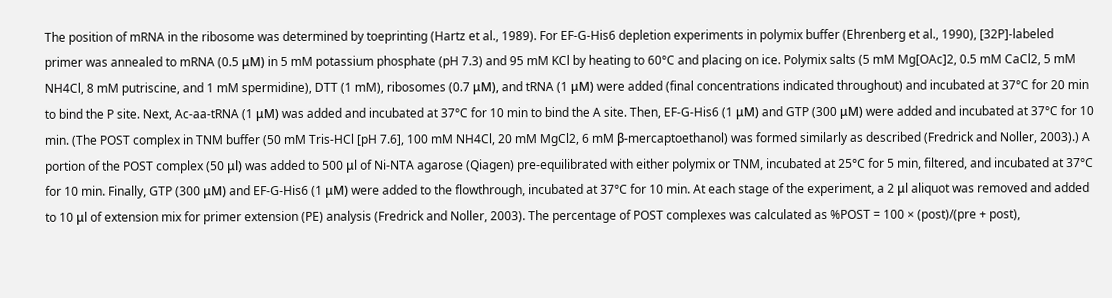The position of mRNA in the ribosome was determined by toeprinting (Hartz et al., 1989). For EF-G-His6 depletion experiments in polymix buffer (Ehrenberg et al., 1990), [32P]-labeled primer was annealed to mRNA (0.5 μM) in 5 mM potassium phosphate (pH 7.3) and 95 mM KCl by heating to 60°C and placing on ice. Polymix salts (5 mM Mg[OAc]2, 0.5 mM CaCl2, 5 mM NH4Cl, 8 mM putriscine, and 1 mM spermidine), DTT (1 mM), ribosomes (0.7 μM), and tRNA (1 μM) were added (final concentrations indicated throughout) and incubated at 37°C for 20 min to bind the P site. Next, Ac-aa-tRNA (1 μM) was added and incubated at 37°C for 10 min to bind the A site. Then, EF-G-His6 (1 μM) and GTP (300 μM) were added and incubated at 37°C for 10 min. (The POST complex in TNM buffer (50 mM Tris-HCl [pH 7.6], 100 mM NH4Cl, 20 mM MgCl2, 6 mM β-mercaptoethanol) was formed similarly as described (Fredrick and Noller, 2003).) A portion of the POST complex (50 μl) was added to 500 μl of Ni-NTA agarose (Qiagen) pre-equilibrated with either polymix or TNM, incubated at 25°C for 5 min, filtered, and incubated at 37°C for 10 min. Finally, GTP (300 μM) and EF-G-His6 (1 μM) were added to the flowthrough, incubated at 37°C for 10 min. At each stage of the experiment, a 2 μl aliquot was removed and added to 10 μl of extension mix for primer extension (PE) analysis (Fredrick and Noller, 2003). The percentage of POST complexes was calculated as %POST = 100 × (post)/(pre + post),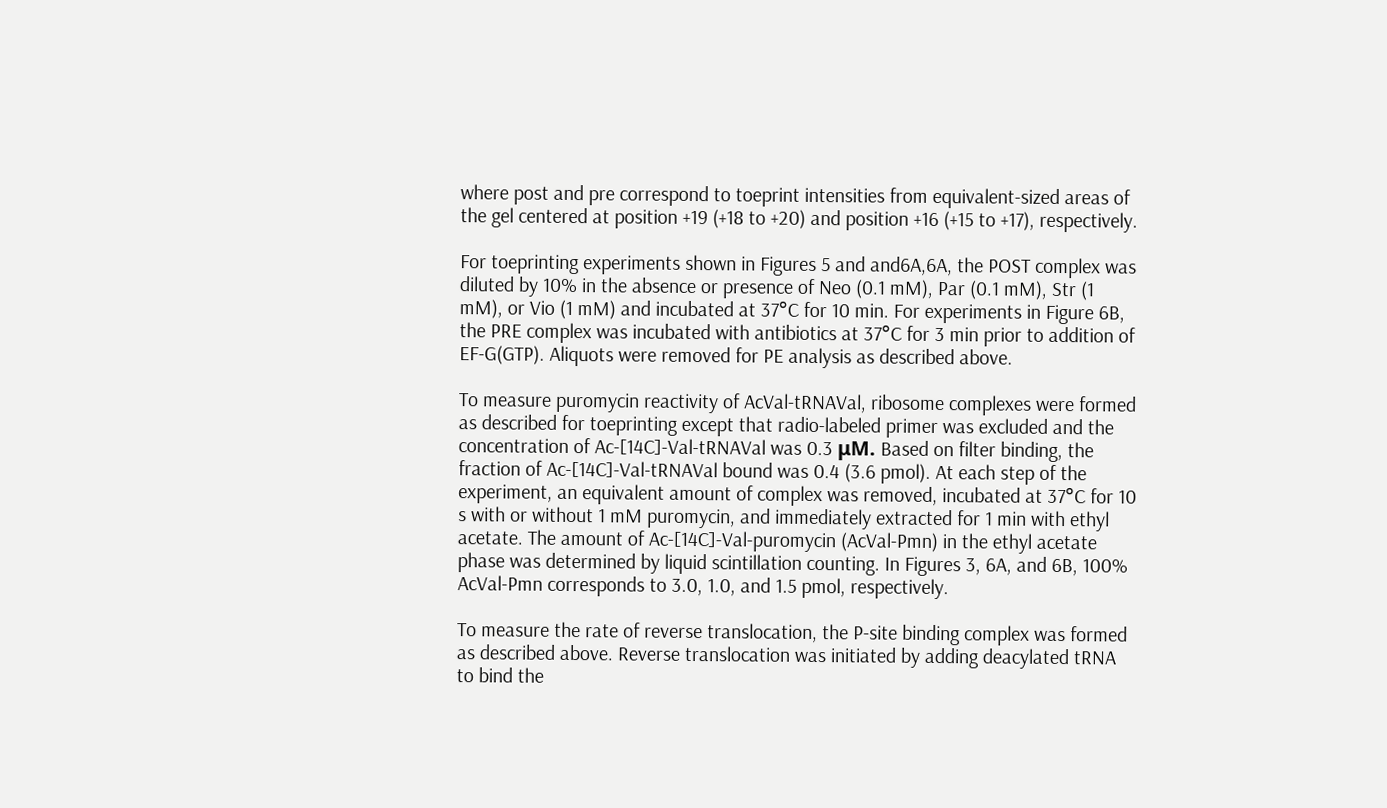where post and pre correspond to toeprint intensities from equivalent-sized areas of the gel centered at position +19 (+18 to +20) and position +16 (+15 to +17), respectively.

For toeprinting experiments shown in Figures 5 and and6A,6A, the POST complex was diluted by 10% in the absence or presence of Neo (0.1 mM), Par (0.1 mM), Str (1 mM), or Vio (1 mM) and incubated at 37°C for 10 min. For experiments in Figure 6B, the PRE complex was incubated with antibiotics at 37°C for 3 min prior to addition of EF-G(GTP). Aliquots were removed for PE analysis as described above.

To measure puromycin reactivity of AcVal-tRNAVal, ribosome complexes were formed as described for toeprinting except that radio-labeled primer was excluded and the concentration of Ac-[14C]-Val-tRNAVal was 0.3 μM. Based on filter binding, the fraction of Ac-[14C]-Val-tRNAVal bound was 0.4 (3.6 pmol). At each step of the experiment, an equivalent amount of complex was removed, incubated at 37°C for 10 s with or without 1 mM puromycin, and immediately extracted for 1 min with ethyl acetate. The amount of Ac-[14C]-Val-puromycin (AcVal-Pmn) in the ethyl acetate phase was determined by liquid scintillation counting. In Figures 3, 6A, and 6B, 100% AcVal-Pmn corresponds to 3.0, 1.0, and 1.5 pmol, respectively.

To measure the rate of reverse translocation, the P-site binding complex was formed as described above. Reverse translocation was initiated by adding deacylated tRNA to bind the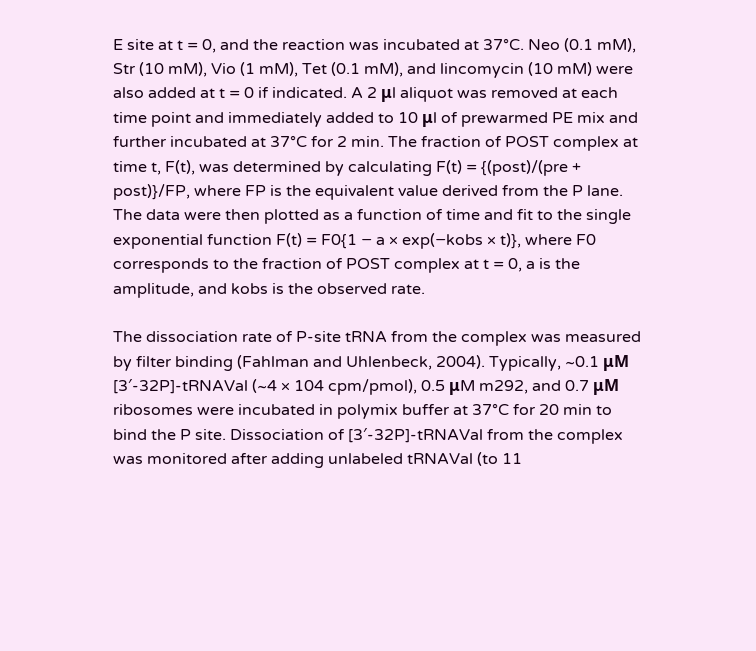E site at t = 0, and the reaction was incubated at 37°C. Neo (0.1 mM), Str (10 mM), Vio (1 mM), Tet (0.1 mM), and lincomycin (10 mM) were also added at t = 0 if indicated. A 2 μl aliquot was removed at each time point and immediately added to 10 μl of prewarmed PE mix and further incubated at 37°C for 2 min. The fraction of POST complex at time t, F(t), was determined by calculating F(t) = {(post)/(pre + post)}/FP, where FP is the equivalent value derived from the P lane. The data were then plotted as a function of time and fit to the single exponential function F(t) = F0{1 − a × exp(−kobs × t)}, where F0 corresponds to the fraction of POST complex at t = 0, a is the amplitude, and kobs is the observed rate.

The dissociation rate of P-site tRNA from the complex was measured by filter binding (Fahlman and Uhlenbeck, 2004). Typically, ~0.1 μM [3′-32P]-tRNAVal (~4 × 104 cpm/pmol), 0.5 μM m292, and 0.7 μM ribosomes were incubated in polymix buffer at 37°C for 20 min to bind the P site. Dissociation of [3′-32P]-tRNAVal from the complex was monitored after adding unlabeled tRNAVal (to 11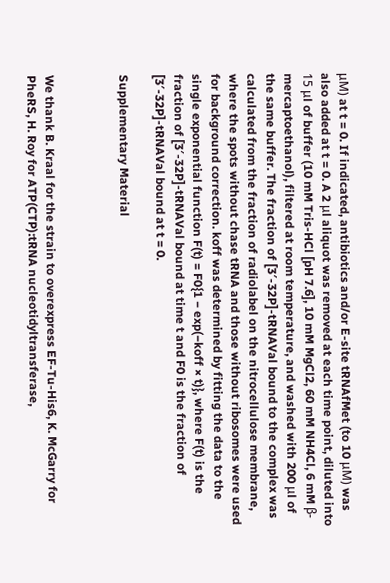μM) at t = 0. If indicated, antibiotics and/or E-site tRNAfMet (to 10 μM) was also added at t = 0. A 2 μl aliquot was removed at each time point, diluted into 15 μl of buffer (10 mM Tris-HCl [pH 7.6], 10 mM MgCl2, 60 mM NH4Cl, 6 mM β-mercaptoethanol), filtered at room temperature, and washed with 200 μl of the same buffer. The fraction of [3′-32P]-tRNAVal bound to the complex was calculated from the fraction of radiolabel on the nitrocellulose membrane, where the spots without chase tRNA and those without ribosomes were used for background correction. koff was determined by fitting the data to the single exponential function F(t) = F0{1 − exp(−koff × t)}, where F(t) is the fraction of [3′-32P]-tRNAVal bound at time t and F0 is the fraction of [3′-32P]-tRNAVal bound at t = 0.

Supplementary Material



We thank B. Kraal for the strain to overexpress EF-Tu-His6, K. McGarry for PheRS, H. Roy for ATP(CTP):tRNA nucleotidyltransferase,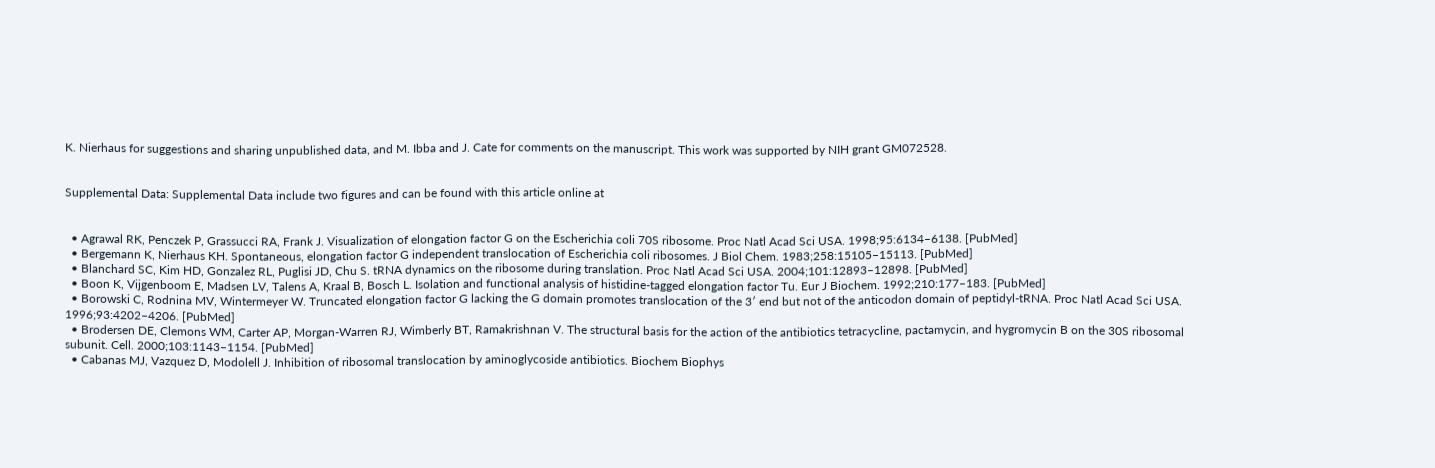K. Nierhaus for suggestions and sharing unpublished data, and M. Ibba and J. Cate for comments on the manuscript. This work was supported by NIH grant GM072528.


Supplemental Data: Supplemental Data include two figures and can be found with this article online at


  • Agrawal RK, Penczek P, Grassucci RA, Frank J. Visualization of elongation factor G on the Escherichia coli 70S ribosome. Proc Natl Acad Sci USA. 1998;95:6134–6138. [PubMed]
  • Bergemann K, Nierhaus KH. Spontaneous, elongation factor G independent translocation of Escherichia coli ribosomes. J Biol Chem. 1983;258:15105–15113. [PubMed]
  • Blanchard SC, Kim HD, Gonzalez RL, Puglisi JD, Chu S. tRNA dynamics on the ribosome during translation. Proc Natl Acad Sci USA. 2004;101:12893–12898. [PubMed]
  • Boon K, Vijgenboom E, Madsen LV, Talens A, Kraal B, Bosch L. Isolation and functional analysis of histidine-tagged elongation factor Tu. Eur J Biochem. 1992;210:177–183. [PubMed]
  • Borowski C, Rodnina MV, Wintermeyer W. Truncated elongation factor G lacking the G domain promotes translocation of the 3′ end but not of the anticodon domain of peptidyl-tRNA. Proc Natl Acad Sci USA. 1996;93:4202–4206. [PubMed]
  • Brodersen DE, Clemons WM, Carter AP, Morgan-Warren RJ, Wimberly BT, Ramakrishnan V. The structural basis for the action of the antibiotics tetracycline, pactamycin, and hygromycin B on the 30S ribosomal subunit. Cell. 2000;103:1143–1154. [PubMed]
  • Cabanas MJ, Vazquez D, Modolell J. Inhibition of ribosomal translocation by aminoglycoside antibiotics. Biochem Biophys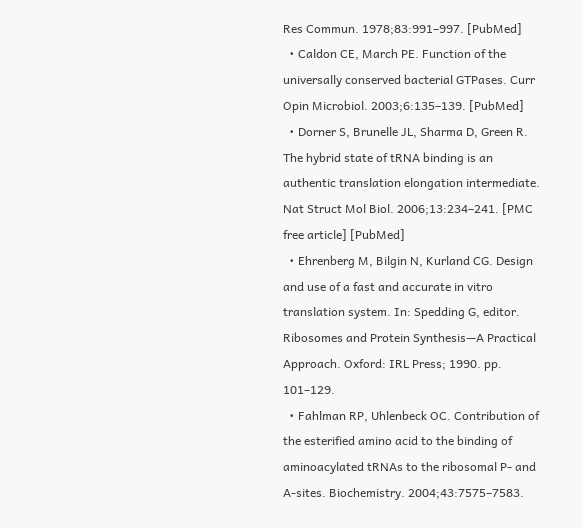Res Commun. 1978;83:991–997. [PubMed]
  • Caldon CE, March PE. Function of the universally conserved bacterial GTPases. Curr Opin Microbiol. 2003;6:135–139. [PubMed]
  • Dorner S, Brunelle JL, Sharma D, Green R. The hybrid state of tRNA binding is an authentic translation elongation intermediate. Nat Struct Mol Biol. 2006;13:234–241. [PMC free article] [PubMed]
  • Ehrenberg M, Bilgin N, Kurland CG. Design and use of a fast and accurate in vitro translation system. In: Spedding G, editor. Ribosomes and Protein Synthesis—A Practical Approach. Oxford: IRL Press; 1990. pp. 101–129.
  • Fahlman RP, Uhlenbeck OC. Contribution of the esterified amino acid to the binding of aminoacylated tRNAs to the ribosomal P- and A-sites. Biochemistry. 2004;43:7575–7583.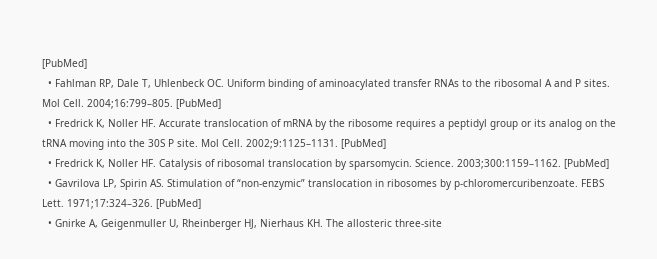[PubMed]
  • Fahlman RP, Dale T, Uhlenbeck OC. Uniform binding of aminoacylated transfer RNAs to the ribosomal A and P sites. Mol Cell. 2004;16:799–805. [PubMed]
  • Fredrick K, Noller HF. Accurate translocation of mRNA by the ribosome requires a peptidyl group or its analog on the tRNA moving into the 30S P site. Mol Cell. 2002;9:1125–1131. [PubMed]
  • Fredrick K, Noller HF. Catalysis of ribosomal translocation by sparsomycin. Science. 2003;300:1159–1162. [PubMed]
  • Gavrilova LP, Spirin AS. Stimulation of “non-enzymic” translocation in ribosomes by p-chloromercuribenzoate. FEBS Lett. 1971;17:324–326. [PubMed]
  • Gnirke A, Geigenmuller U, Rheinberger HJ, Nierhaus KH. The allosteric three-site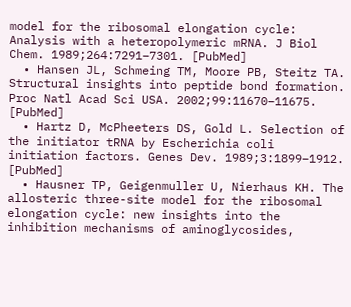model for the ribosomal elongation cycle: Analysis with a heteropolymeric mRNA. J Biol Chem. 1989;264:7291–7301. [PubMed]
  • Hansen JL, Schmeing TM, Moore PB, Steitz TA. Structural insights into peptide bond formation. Proc Natl Acad Sci USA. 2002;99:11670–11675. [PubMed]
  • Hartz D, McPheeters DS, Gold L. Selection of the initiator tRNA by Escherichia coli initiation factors. Genes Dev. 1989;3:1899–1912. [PubMed]
  • Hausner TP, Geigenmuller U, Nierhaus KH. The allosteric three-site model for the ribosomal elongation cycle: new insights into the inhibition mechanisms of aminoglycosides,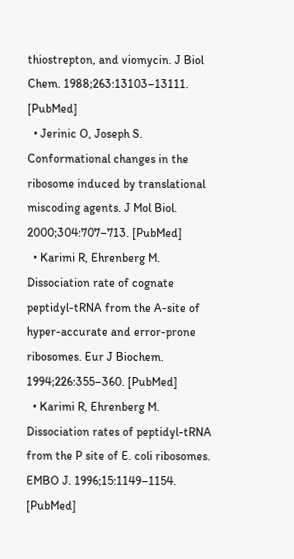thiostrepton, and viomycin. J Biol Chem. 1988;263:13103–13111. [PubMed]
  • Jerinic O, Joseph S. Conformational changes in the ribosome induced by translational miscoding agents. J Mol Biol. 2000;304:707–713. [PubMed]
  • Karimi R, Ehrenberg M. Dissociation rate of cognate peptidyl-tRNA from the A-site of hyper-accurate and error-prone ribosomes. Eur J Biochem. 1994;226:355–360. [PubMed]
  • Karimi R, Ehrenberg M. Dissociation rates of peptidyl-tRNA from the P site of E. coli ribosomes. EMBO J. 1996;15:1149–1154. [PubMed]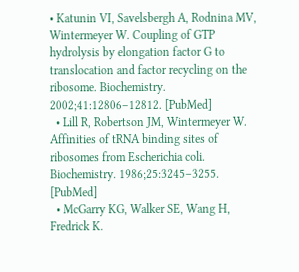• Katunin VI, Savelsbergh A, Rodnina MV, Wintermeyer W. Coupling of GTP hydrolysis by elongation factor G to translocation and factor recycling on the ribosome. Biochemistry. 2002;41:12806–12812. [PubMed]
  • Lill R, Robertson JM, Wintermeyer W. Affinities of tRNA binding sites of ribosomes from Escherichia coli. Biochemistry. 1986;25:3245–3255. [PubMed]
  • McGarry KG, Walker SE, Wang H, Fredrick K.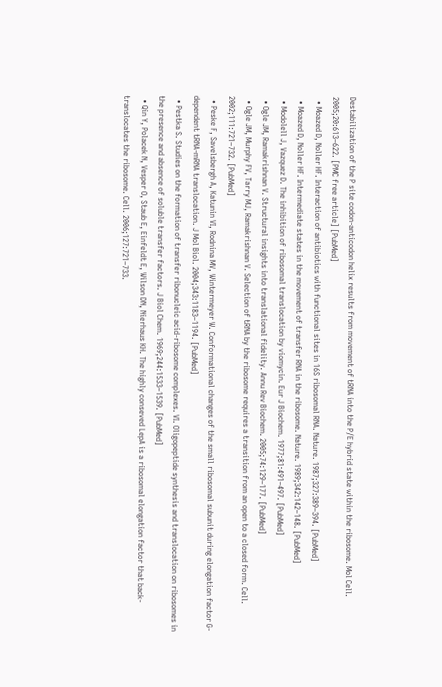Destabilization of the P site codon-anticodon helix results from movement of tRNA into the P/E hybrid state within the ribosome. Mol Cell. 2005;20:613–622. [PMC free article] [PubMed]
  • Moazed D, Noller HF. Interaction of antibiotics with functional sites in 16S ribosomal RNA. Nature. 1987;327:389–394. [PubMed]
  • Moazed D, Noller HF. Intermediate states in the movement of transfer RNA in the ribosome. Nature. 1989;342:142–148. [PubMed]
  • Modolell J, Vazquez D. The inhibition of ribosomal translocation by viomycin. Eur J Biochem. 1977;81:491–497. [PubMed]
  • Ogle JM, Ramakrishnan V. Structural insights into translational fidelity. Annu Rev Biochem. 2005;74:129–177. [PubMed]
  • Ogle JM, Murphy FV, Tarry MJ, Ramakrishnan V. Selection of tRNA by the ribosome requires a transition from an open to a closed form. Cell. 2002;111:721–732. [PubMed]
  • Peske F, Savelsbergh A, Katunin VI, Rodnina MV, Wintermeyer W. Conformational changes of the small ribosomal subunit during elongation factor G-dependent tRNA-mRNA translocation. J Mol Biol. 2004;343:1183–1194. [PubMed]
  • Pestka S. Studies on the formation of transfer ribonucleic acid-ribosome complexes. VI. Oligopeptide synthesis and translocation on ribosomes in the presence and absence of soluble transfer factors. J Biol Chem. 1969;244:1533–1539. [PubMed]
  • Qin Y, Polacek N, Vesper O, Staub E, Einfeldt E, Wilson DN, Nierhaus KH. The highly conseved LepA is a ribosomal elongation factor that back-translocates the ribosome. Cell. 2006;127:721–733.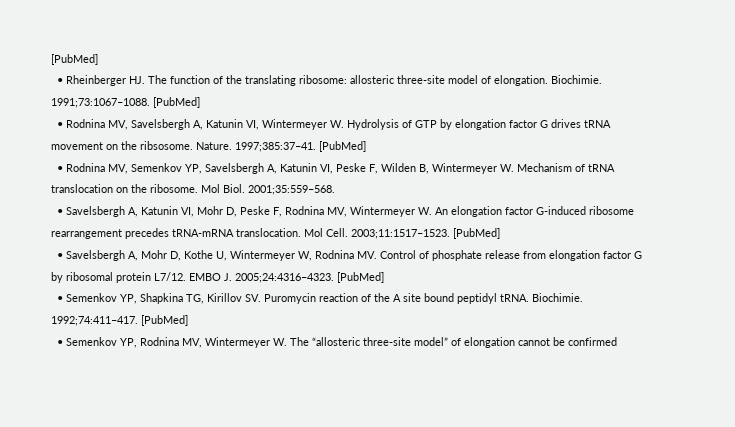[PubMed]
  • Rheinberger HJ. The function of the translating ribosome: allosteric three-site model of elongation. Biochimie. 1991;73:1067–1088. [PubMed]
  • Rodnina MV, Savelsbergh A, Katunin VI, Wintermeyer W. Hydrolysis of GTP by elongation factor G drives tRNA movement on the ribsosome. Nature. 1997;385:37–41. [PubMed]
  • Rodnina MV, Semenkov YP, Savelsbergh A, Katunin VI, Peske F, Wilden B, Wintermeyer W. Mechanism of tRNA translocation on the ribosome. Mol Biol. 2001;35:559–568.
  • Savelsbergh A, Katunin VI, Mohr D, Peske F, Rodnina MV, Wintermeyer W. An elongation factor G-induced ribosome rearrangement precedes tRNA-mRNA translocation. Mol Cell. 2003;11:1517–1523. [PubMed]
  • Savelsbergh A, Mohr D, Kothe U, Wintermeyer W, Rodnina MV. Control of phosphate release from elongation factor G by ribosomal protein L7/12. EMBO J. 2005;24:4316–4323. [PubMed]
  • Semenkov YP, Shapkina TG, Kirillov SV. Puromycin reaction of the A site bound peptidyl tRNA. Biochimie. 1992;74:411–417. [PubMed]
  • Semenkov YP, Rodnina MV, Wintermeyer W. The “allosteric three-site model” of elongation cannot be confirmed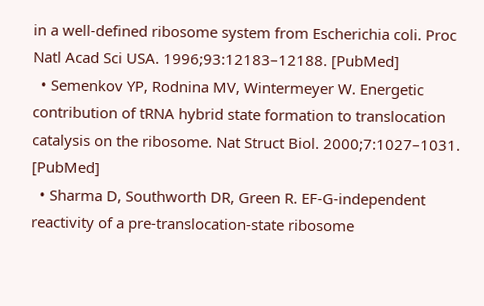in a well-defined ribosome system from Escherichia coli. Proc Natl Acad Sci USA. 1996;93:12183–12188. [PubMed]
  • Semenkov YP, Rodnina MV, Wintermeyer W. Energetic contribution of tRNA hybrid state formation to translocation catalysis on the ribosome. Nat Struct Biol. 2000;7:1027–1031. [PubMed]
  • Sharma D, Southworth DR, Green R. EF-G-independent reactivity of a pre-translocation-state ribosome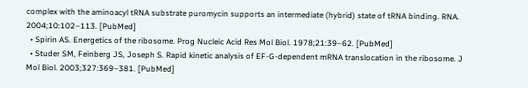complex with the aminoacyl tRNA substrate puromycin supports an intermediate (hybrid) state of tRNA binding. RNA. 2004;10:102–113. [PubMed]
  • Spirin AS. Energetics of the ribosome. Prog Nucleic Acid Res Mol Biol. 1978;21:39–62. [PubMed]
  • Studer SM, Feinberg JS, Joseph S. Rapid kinetic analysis of EF-G-dependent mRNA translocation in the ribosome. J Mol Biol. 2003;327:369–381. [PubMed]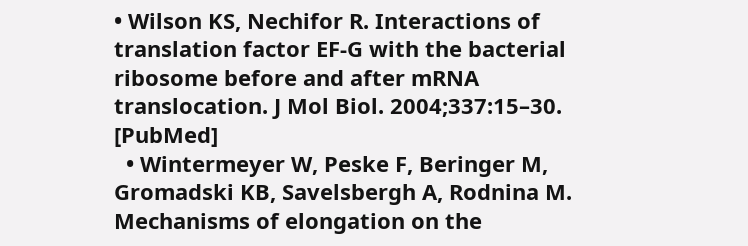• Wilson KS, Nechifor R. Interactions of translation factor EF-G with the bacterial ribosome before and after mRNA translocation. J Mol Biol. 2004;337:15–30. [PubMed]
  • Wintermeyer W, Peske F, Beringer M, Gromadski KB, Savelsbergh A, Rodnina M. Mechanisms of elongation on the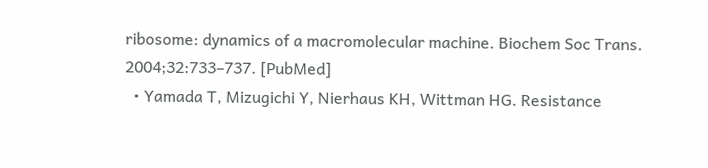ribosome: dynamics of a macromolecular machine. Biochem Soc Trans. 2004;32:733–737. [PubMed]
  • Yamada T, Mizugichi Y, Nierhaus KH, Wittman HG. Resistance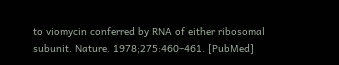to viomycin conferred by RNA of either ribosomal subunit. Nature. 1978;275:460–461. [PubMed]